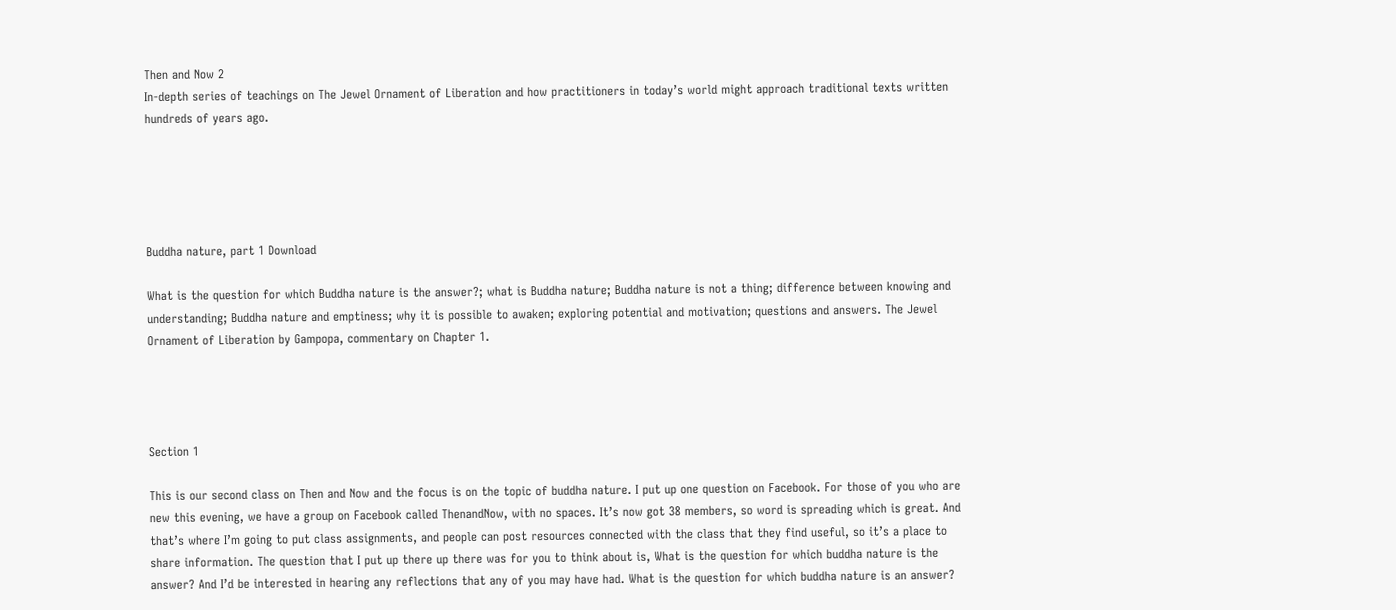Then and Now 2
In-depth series of teachings on The Jewel Ornament of Liberation and how practitioners in today’s world might approach traditional texts written hundreds of years ago.





Buddha nature, part 1 Download

What is the question for which Buddha nature is the answer?; what is Buddha nature; Buddha nature is not a thing; difference between knowing and understanding; Buddha nature and emptiness; why it is possible to awaken; exploring potential and motivation; questions and answers. The Jewel Ornament of Liberation by Gampopa, commentary on Chapter 1.




Section 1

This is our second class on Then and Now and the focus is on the topic of buddha nature. I put up one question on Facebook. For those of you who are new this evening, we have a group on Facebook called ThenandNow, with no spaces. It’s now got 38 members, so word is spreading which is great. And that’s where I’m going to put class assignments, and people can post resources connected with the class that they find useful, so it’s a place to share information. The question that I put up there up there was for you to think about is, What is the question for which buddha nature is the answer? And I’d be interested in hearing any reflections that any of you may have had. What is the question for which buddha nature is an answer?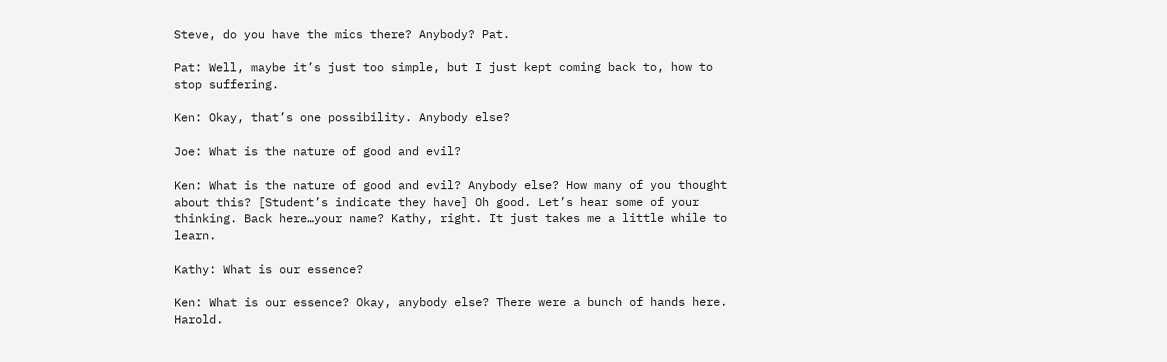Steve, do you have the mics there? Anybody? Pat.

Pat: Well, maybe it’s just too simple, but I just kept coming back to, how to stop suffering.

Ken: Okay, that’s one possibility. Anybody else?

Joe: What is the nature of good and evil?

Ken: What is the nature of good and evil? Anybody else? How many of you thought about this? [Student’s indicate they have] Oh good. Let’s hear some of your thinking. Back here…your name? Kathy, right. It just takes me a little while to learn.

Kathy: What is our essence?

Ken: What is our essence? Okay, anybody else? There were a bunch of hands here. Harold.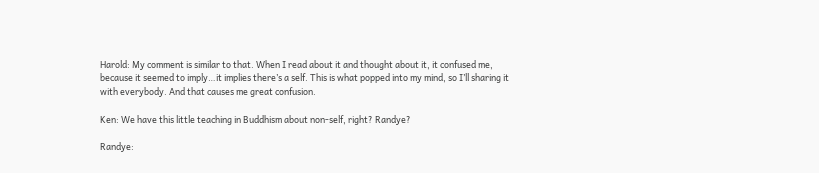Harold: My comment is similar to that. When I read about it and thought about it, it confused me, because it seemed to imply…it implies there’s a self. This is what popped into my mind, so I’ll sharing it with everybody. And that causes me great confusion.

Ken: We have this little teaching in Buddhism about non-self, right? Randye?

Randye: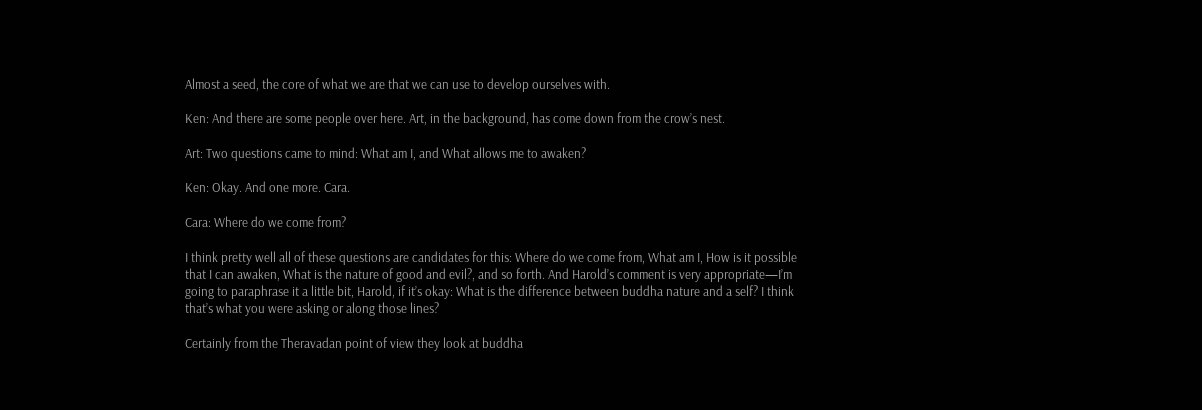Almost a seed, the core of what we are that we can use to develop ourselves with.

Ken: And there are some people over here. Art, in the background, has come down from the crow’s nest.

Art: Two questions came to mind: What am I, and What allows me to awaken?

Ken: Okay. And one more. Cara.

Cara: Where do we come from?

I think pretty well all of these questions are candidates for this: Where do we come from, What am I, How is it possible that I can awaken, What is the nature of good and evil?, and so forth. And Harold’s comment is very appropriate—I’m going to paraphrase it a little bit, Harold, if it’s okay: What is the difference between buddha nature and a self? I think that’s what you were asking or along those lines?

Certainly from the Theravadan point of view they look at buddha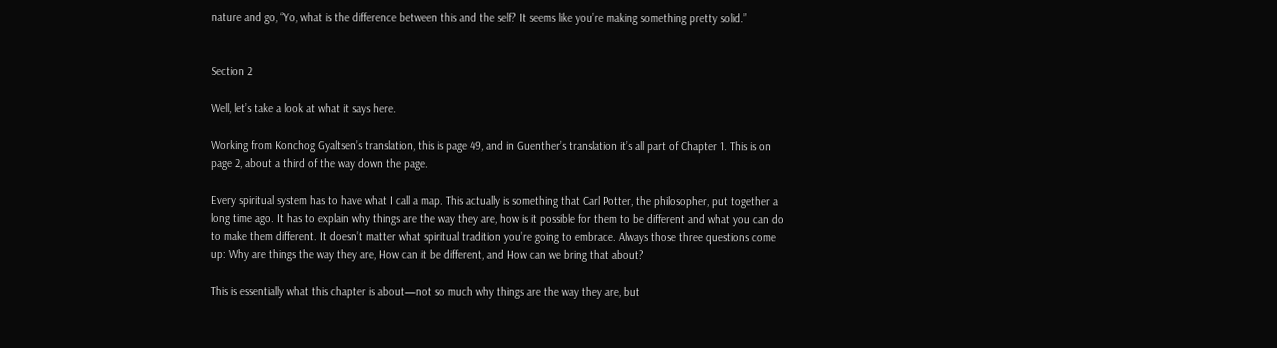nature and go, “Yo, what is the difference between this and the self? It seems like you’re making something pretty solid.”


Section 2

Well, let’s take a look at what it says here.

Working from Konchog Gyaltsen’s translation, this is page 49, and in Guenther’s translation it’s all part of Chapter 1. This is on page 2, about a third of the way down the page.

Every spiritual system has to have what I call a map. This actually is something that Carl Potter, the philosopher, put together a long time ago. It has to explain why things are the way they are, how is it possible for them to be different and what you can do to make them different. It doesn’t matter what spiritual tradition you’re going to embrace. Always those three questions come up: Why are things the way they are, How can it be different, and How can we bring that about?

This is essentially what this chapter is about—not so much why things are the way they are, but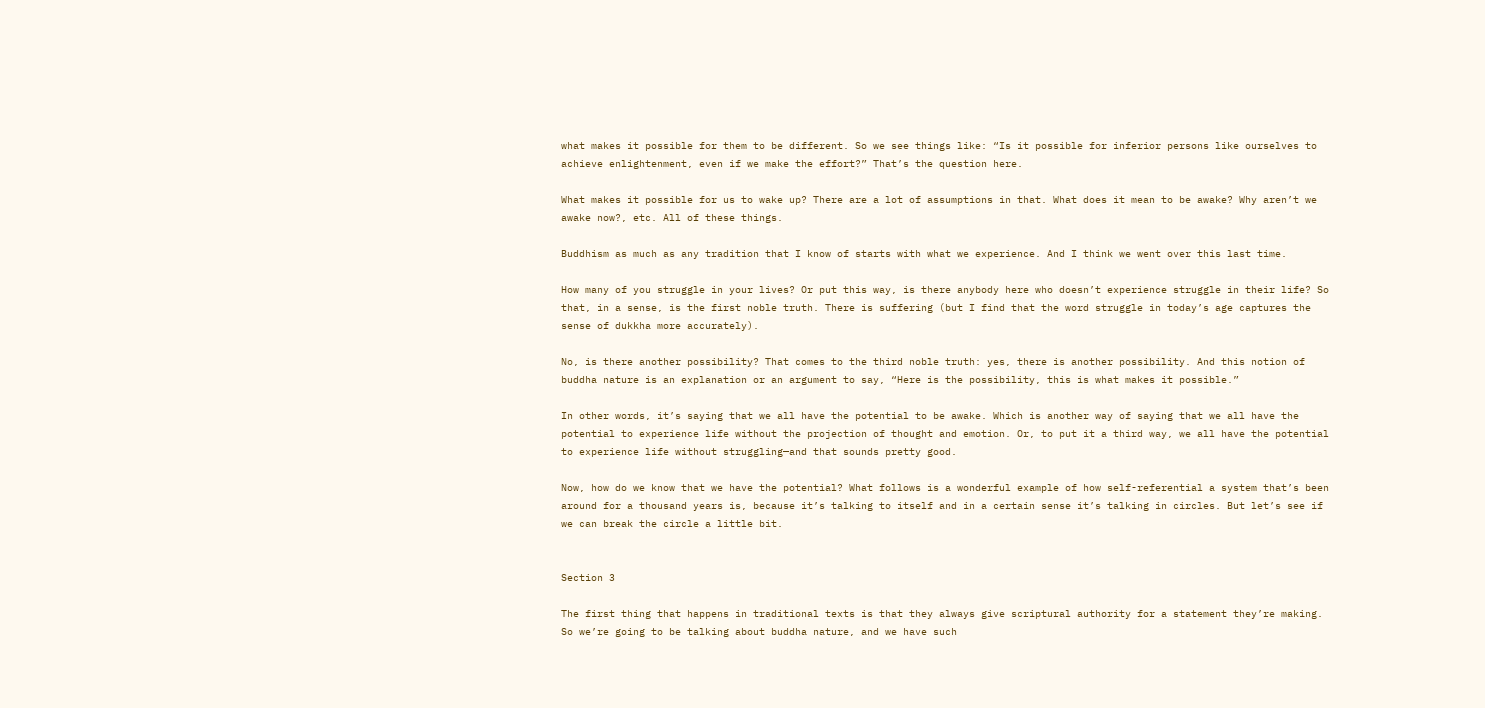what makes it possible for them to be different. So we see things like: “Is it possible for inferior persons like ourselves to achieve enlightenment, even if we make the effort?” That’s the question here.

What makes it possible for us to wake up? There are a lot of assumptions in that. What does it mean to be awake? Why aren’t we awake now?, etc. All of these things.

Buddhism as much as any tradition that I know of starts with what we experience. And I think we went over this last time.

How many of you struggle in your lives? Or put this way, is there anybody here who doesn’t experience struggle in their life? So that, in a sense, is the first noble truth. There is suffering (but I find that the word struggle in today’s age captures the sense of dukkha more accurately).

No, is there another possibility? That comes to the third noble truth: yes, there is another possibility. And this notion of buddha nature is an explanation or an argument to say, “Here is the possibility, this is what makes it possible.”

In other words, it’s saying that we all have the potential to be awake. Which is another way of saying that we all have the potential to experience life without the projection of thought and emotion. Or, to put it a third way, we all have the potential to experience life without struggling—and that sounds pretty good.

Now, how do we know that we have the potential? What follows is a wonderful example of how self-referential a system that’s been around for a thousand years is, because it’s talking to itself and in a certain sense it’s talking in circles. But let’s see if we can break the circle a little bit.


Section 3

The first thing that happens in traditional texts is that they always give scriptural authority for a statement they’re making. So we’re going to be talking about buddha nature, and we have such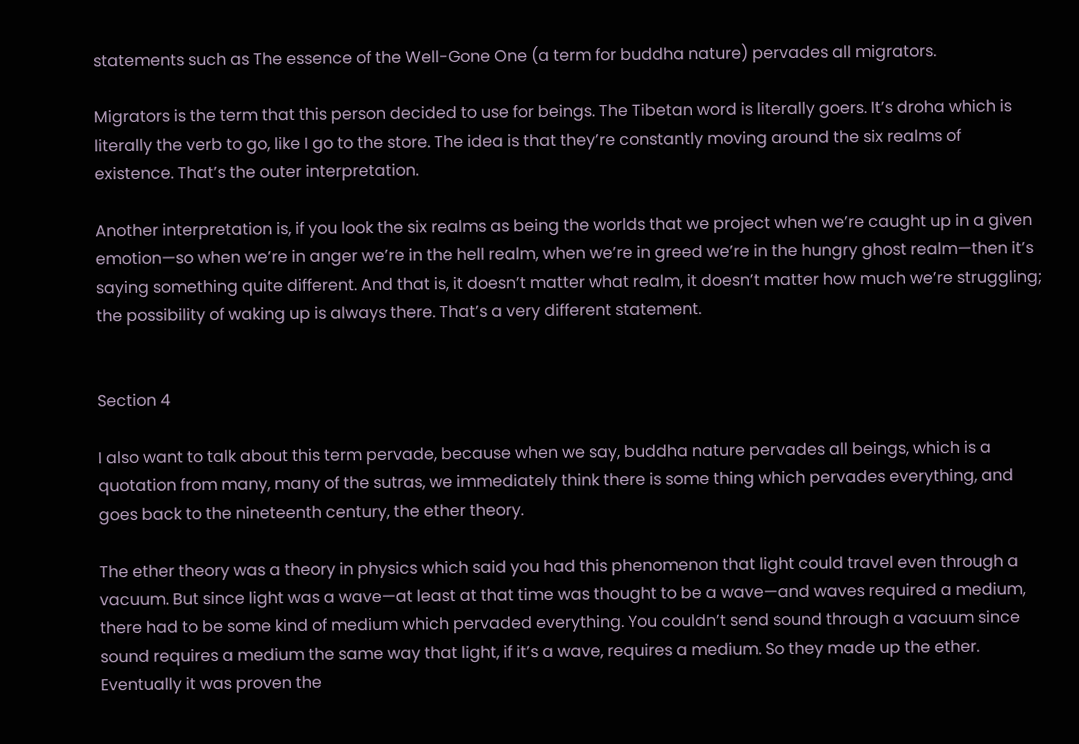statements such as The essence of the Well-Gone One (a term for buddha nature) pervades all migrators.

Migrators is the term that this person decided to use for beings. The Tibetan word is literally goers. It’s droha which is literally the verb to go, like I go to the store. The idea is that they’re constantly moving around the six realms of existence. That’s the outer interpretation.

Another interpretation is, if you look the six realms as being the worlds that we project when we’re caught up in a given emotion—so when we’re in anger we’re in the hell realm, when we’re in greed we’re in the hungry ghost realm—then it’s saying something quite different. And that is, it doesn’t matter what realm, it doesn’t matter how much we’re struggling; the possibility of waking up is always there. That’s a very different statement.


Section 4

I also want to talk about this term pervade, because when we say, buddha nature pervades all beings, which is a quotation from many, many of the sutras, we immediately think there is some thing which pervades everything, and goes back to the nineteenth century, the ether theory.

The ether theory was a theory in physics which said you had this phenomenon that light could travel even through a vacuum. But since light was a wave—at least at that time was thought to be a wave—and waves required a medium, there had to be some kind of medium which pervaded everything. You couldn’t send sound through a vacuum since sound requires a medium the same way that light, if it’s a wave, requires a medium. So they made up the ether. Eventually it was proven the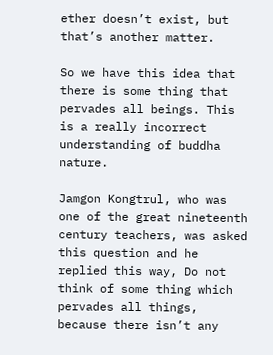ether doesn’t exist, but that’s another matter.

So we have this idea that there is some thing that pervades all beings. This is a really incorrect understanding of buddha nature.

Jamgon Kongtrul, who was one of the great nineteenth century teachers, was asked this question and he replied this way, Do not think of some thing which pervades all things, because there isn’t any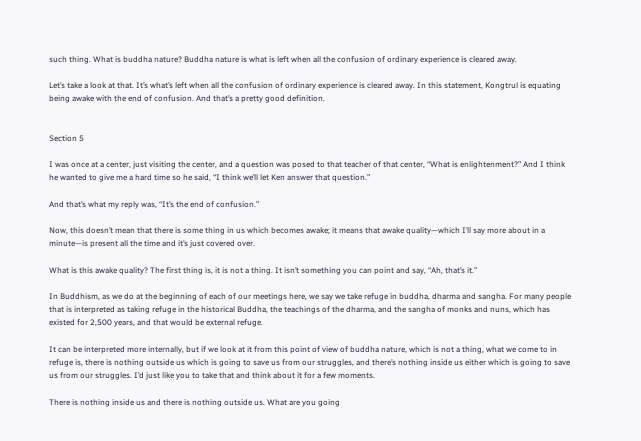such thing. What is buddha nature? Buddha nature is what is left when all the confusion of ordinary experience is cleared away.

Let’s take a look at that. It’s what’s left when all the confusion of ordinary experience is cleared away. In this statement, Kongtrul is equating being awake with the end of confusion. And that’s a pretty good definition.


Section 5

I was once at a center, just visiting the center, and a question was posed to that teacher of that center, “What is enlightenment?” And I think he wanted to give me a hard time so he said, “I think we’ll let Ken answer that question.”

And that’s what my reply was, “It’s the end of confusion.”

Now, this doesn’t mean that there is some thing in us which becomes awake; it means that awake quality—which I’ll say more about in a minute—is present all the time and it’s just covered over.

What is this awake quality? The first thing is, it is not a thing. It isn’t something you can point and say, “Ah, that’s it.”

In Buddhism, as we do at the beginning of each of our meetings here, we say we take refuge in buddha, dharma and sangha. For many people that is interpreted as taking refuge in the historical Buddha, the teachings of the dharma, and the sangha of monks and nuns, which has existed for 2,500 years, and that would be external refuge.

It can be interpreted more internally, but if we look at it from this point of view of buddha nature, which is not a thing, what we come to in refuge is, there is nothing outside us which is going to save us from our struggles, and there’s nothing inside us either which is going to save us from our struggles. I’d just like you to take that and think about it for a few moments.

There is nothing inside us and there is nothing outside us. What are you going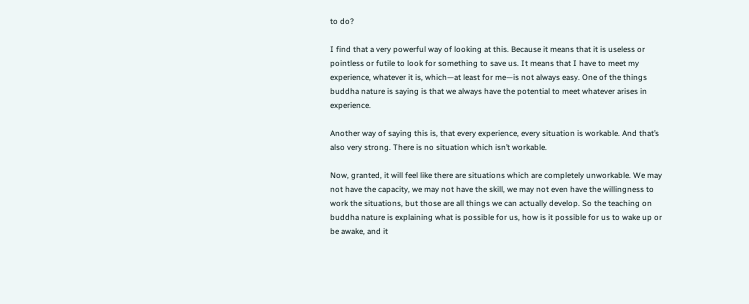to do?

I find that a very powerful way of looking at this. Because it means that it is useless or pointless or futile to look for something to save us. It means that I have to meet my experience, whatever it is, which—at least for me—is not always easy. One of the things buddha nature is saying is that we always have the potential to meet whatever arises in experience.

Another way of saying this is, that every experience, every situation is workable. And that’s also very strong. There is no situation which isn’t workable.

Now, granted, it will feel like there are situations which are completely unworkable. We may not have the capacity, we may not have the skill, we may not even have the willingness to work the situations, but those are all things we can actually develop. So the teaching on buddha nature is explaining what is possible for us, how is it possible for us to wake up or be awake, and it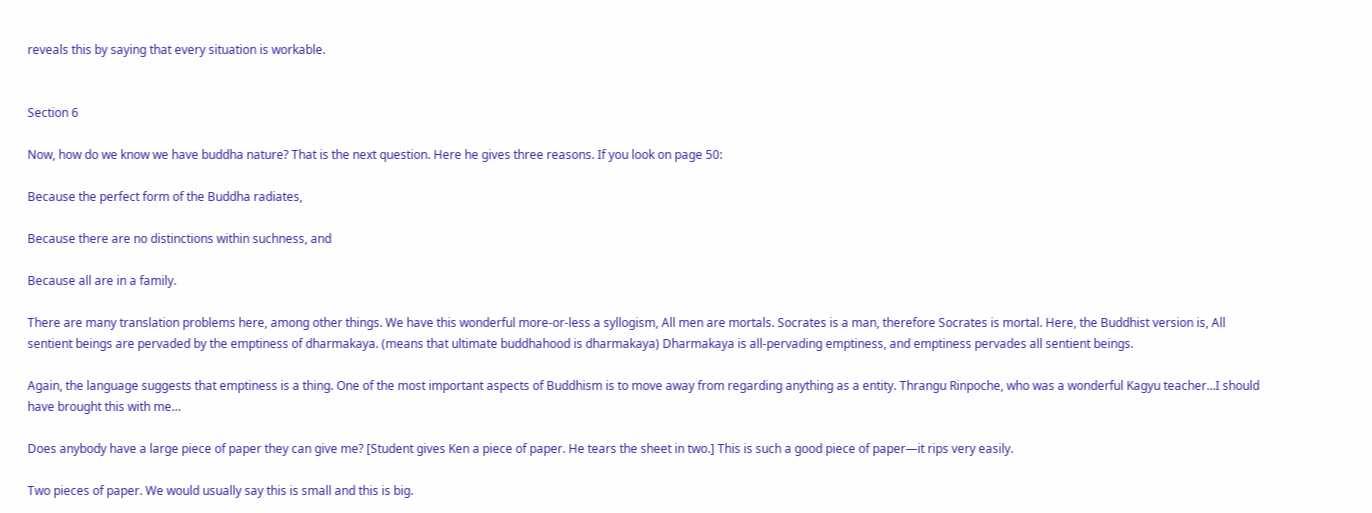reveals this by saying that every situation is workable.


Section 6

Now, how do we know we have buddha nature? That is the next question. Here he gives three reasons. If you look on page 50:

Because the perfect form of the Buddha radiates,

Because there are no distinctions within suchness, and

Because all are in a family.

There are many translation problems here, among other things. We have this wonderful more-or-less a syllogism, All men are mortals. Socrates is a man, therefore Socrates is mortal. Here, the Buddhist version is, All sentient beings are pervaded by the emptiness of dharmakaya. (means that ultimate buddhahood is dharmakaya) Dharmakaya is all-pervading emptiness, and emptiness pervades all sentient beings.

Again, the language suggests that emptiness is a thing. One of the most important aspects of Buddhism is to move away from regarding anything as a entity. Thrangu Rinpoche, who was a wonderful Kagyu teacher…I should have brought this with me…

Does anybody have a large piece of paper they can give me? [Student gives Ken a piece of paper. He tears the sheet in two.] This is such a good piece of paper—it rips very easily.

Two pieces of paper. We would usually say this is small and this is big.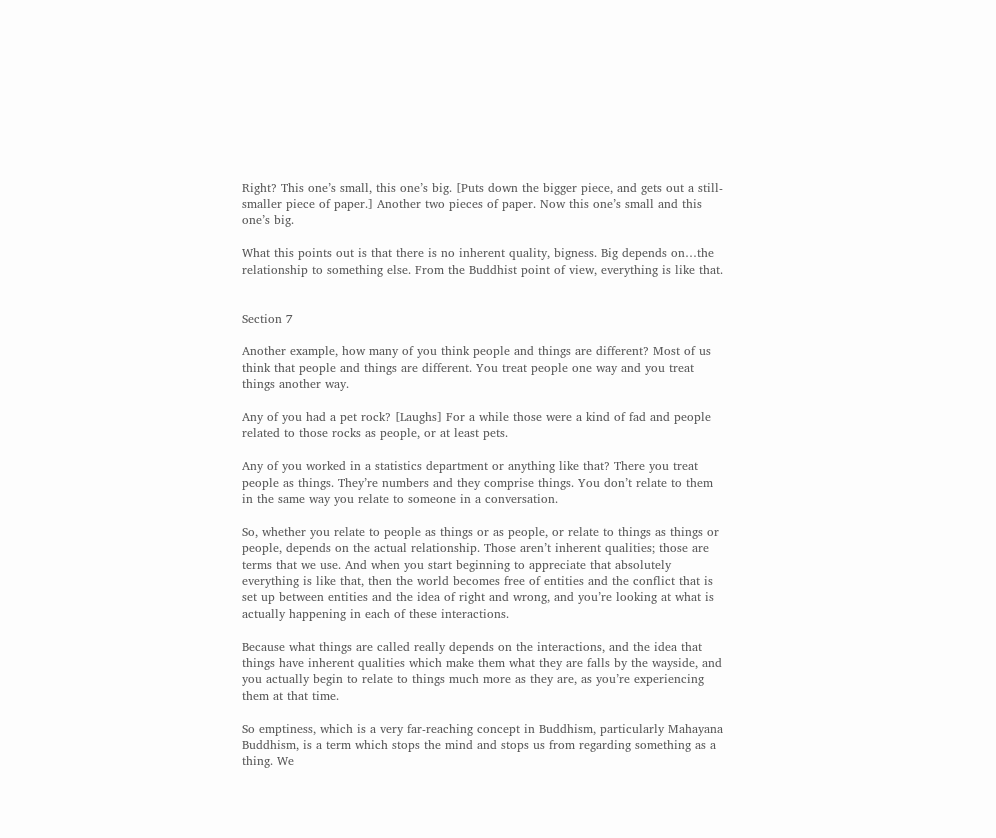Right? This one’s small, this one’s big. [Puts down the bigger piece, and gets out a still-smaller piece of paper.] Another two pieces of paper. Now this one’s small and this one’s big.

What this points out is that there is no inherent quality, bigness. Big depends on…the relationship to something else. From the Buddhist point of view, everything is like that.


Section 7

Another example, how many of you think people and things are different? Most of us think that people and things are different. You treat people one way and you treat things another way.

Any of you had a pet rock? [Laughs] For a while those were a kind of fad and people related to those rocks as people, or at least pets.

Any of you worked in a statistics department or anything like that? There you treat people as things. They’re numbers and they comprise things. You don’t relate to them in the same way you relate to someone in a conversation.

So, whether you relate to people as things or as people, or relate to things as things or people, depends on the actual relationship. Those aren’t inherent qualities; those are terms that we use. And when you start beginning to appreciate that absolutely everything is like that, then the world becomes free of entities and the conflict that is set up between entities and the idea of right and wrong, and you’re looking at what is actually happening in each of these interactions.

Because what things are called really depends on the interactions, and the idea that things have inherent qualities which make them what they are falls by the wayside, and you actually begin to relate to things much more as they are, as you’re experiencing them at that time.

So emptiness, which is a very far-reaching concept in Buddhism, particularly Mahayana Buddhism, is a term which stops the mind and stops us from regarding something as a thing. We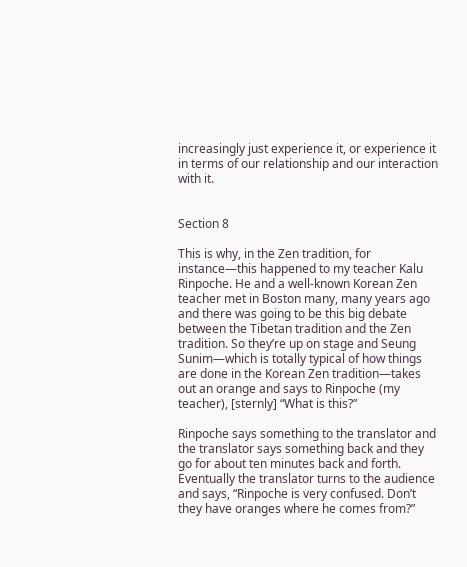increasingly just experience it, or experience it in terms of our relationship and our interaction with it.


Section 8

This is why, in the Zen tradition, for instance—this happened to my teacher Kalu Rinpoche. He and a well-known Korean Zen teacher met in Boston many, many years ago and there was going to be this big debate between the Tibetan tradition and the Zen tradition. So they’re up on stage and Seung Sunim—which is totally typical of how things are done in the Korean Zen tradition—takes out an orange and says to Rinpoche (my teacher), [sternly] “What is this?”

Rinpoche says something to the translator and the translator says something back and they go for about ten minutes back and forth. Eventually the translator turns to the audience and says, “Rinpoche is very confused. Don’t they have oranges where he comes from?”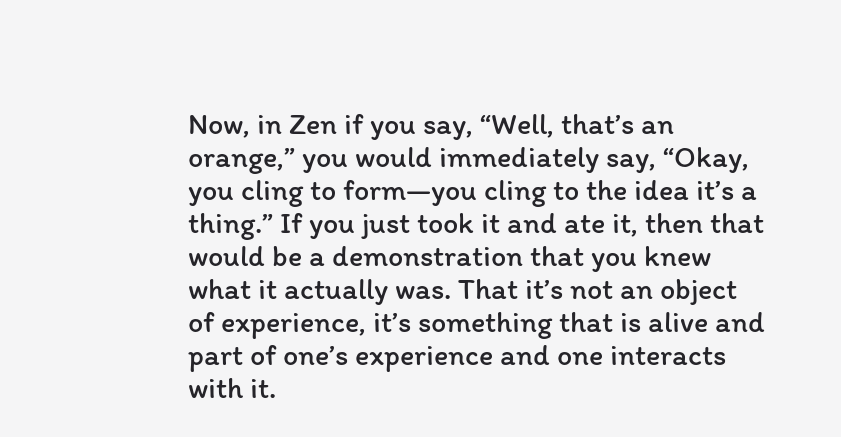Now, in Zen if you say, “Well, that’s an orange,” you would immediately say, “Okay, you cling to form—you cling to the idea it’s a thing.” If you just took it and ate it, then that would be a demonstration that you knew what it actually was. That it’s not an object of experience, it’s something that is alive and part of one’s experience and one interacts with it.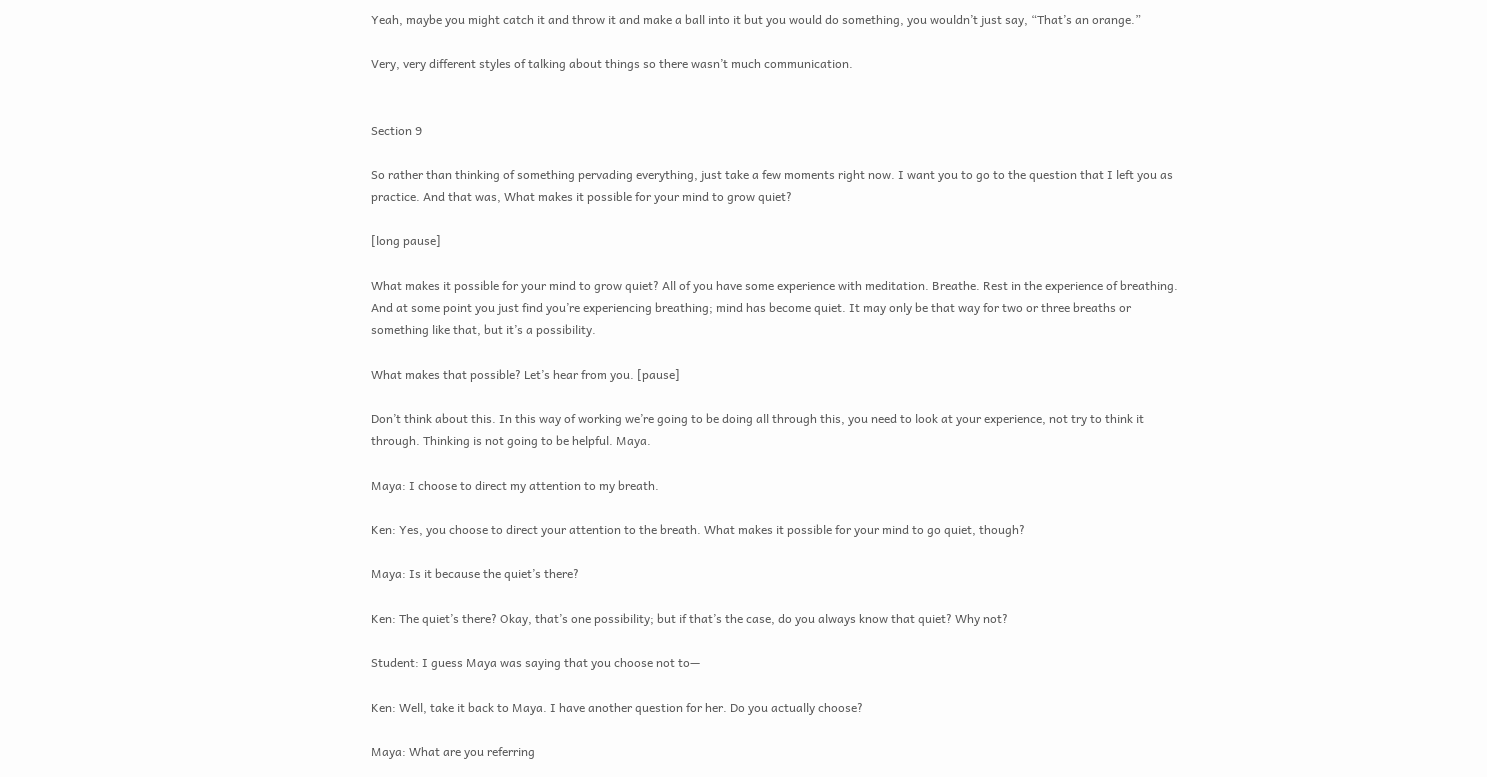Yeah, maybe you might catch it and throw it and make a ball into it but you would do something, you wouldn’t just say, “That’s an orange.”

Very, very different styles of talking about things so there wasn’t much communication.


Section 9

So rather than thinking of something pervading everything, just take a few moments right now. I want you to go to the question that I left you as practice. And that was, What makes it possible for your mind to grow quiet?

[long pause]

What makes it possible for your mind to grow quiet? All of you have some experience with meditation. Breathe. Rest in the experience of breathing. And at some point you just find you’re experiencing breathing; mind has become quiet. It may only be that way for two or three breaths or something like that, but it’s a possibility.

What makes that possible? Let’s hear from you. [pause]

Don’t think about this. In this way of working we’re going to be doing all through this, you need to look at your experience, not try to think it through. Thinking is not going to be helpful. Maya.

Maya: I choose to direct my attention to my breath.

Ken: Yes, you choose to direct your attention to the breath. What makes it possible for your mind to go quiet, though?

Maya: Is it because the quiet’s there?

Ken: The quiet’s there? Okay, that’s one possibility; but if that’s the case, do you always know that quiet? Why not?

Student: I guess Maya was saying that you choose not to—

Ken: Well, take it back to Maya. I have another question for her. Do you actually choose?

Maya: What are you referring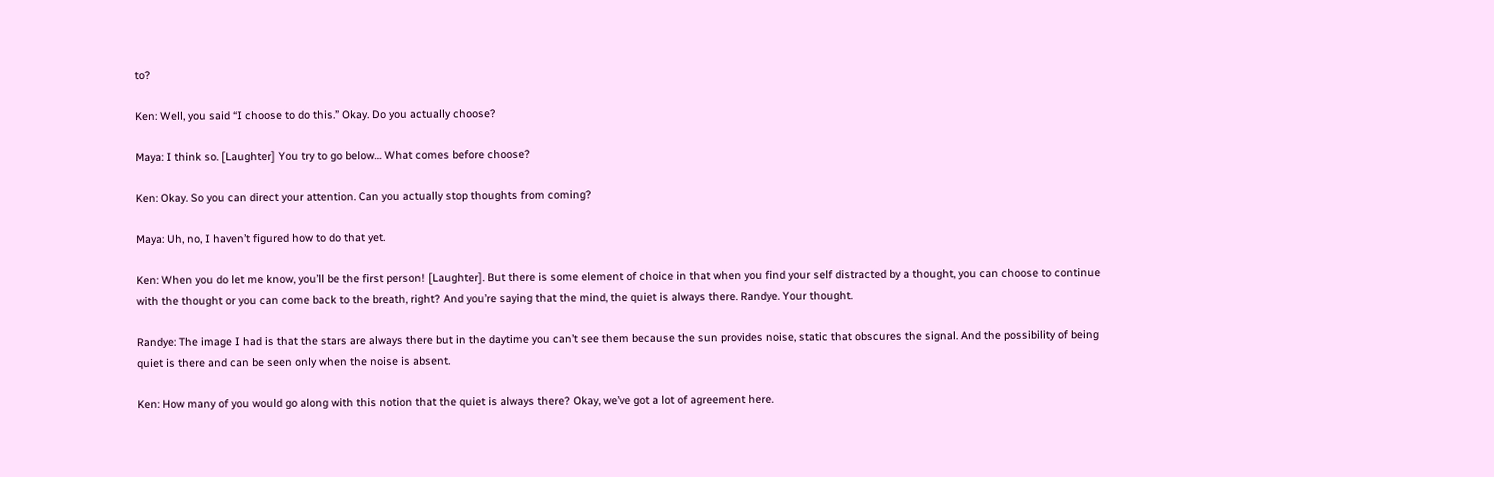to?

Ken: Well, you said “I choose to do this.” Okay. Do you actually choose?

Maya: I think so. [Laughter] You try to go below… What comes before choose?

Ken: Okay. So you can direct your attention. Can you actually stop thoughts from coming?

Maya: Uh, no, I haven’t figured how to do that yet.

Ken: When you do let me know, you’ll be the first person! [Laughter]. But there is some element of choice in that when you find your self distracted by a thought, you can choose to continue with the thought or you can come back to the breath, right? And you’re saying that the mind, the quiet is always there. Randye. Your thought.

Randye: The image I had is that the stars are always there but in the daytime you can’t see them because the sun provides noise, static that obscures the signal. And the possibility of being quiet is there and can be seen only when the noise is absent.

Ken: How many of you would go along with this notion that the quiet is always there? Okay, we’ve got a lot of agreement here.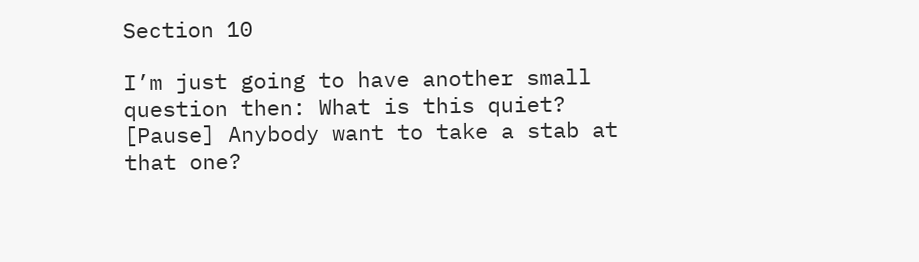Section 10

I’m just going to have another small question then: What is this quiet? [Pause] Anybody want to take a stab at that one?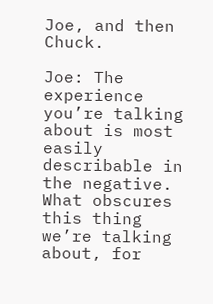Joe, and then Chuck.

Joe: The experience you’re talking about is most easily describable in the negative. What obscures this thing we’re talking about, for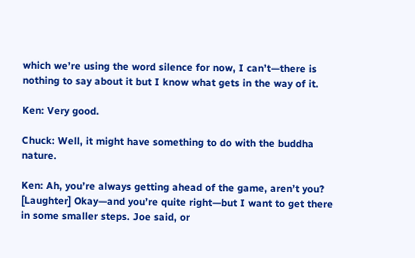which we’re using the word silence for now, I can’t—there is nothing to say about it but I know what gets in the way of it.

Ken: Very good.

Chuck: Well, it might have something to do with the buddha nature.

Ken: Ah, you’re always getting ahead of the game, aren’t you? [Laughter] Okay—and you’re quite right—but I want to get there in some smaller steps. Joe said, or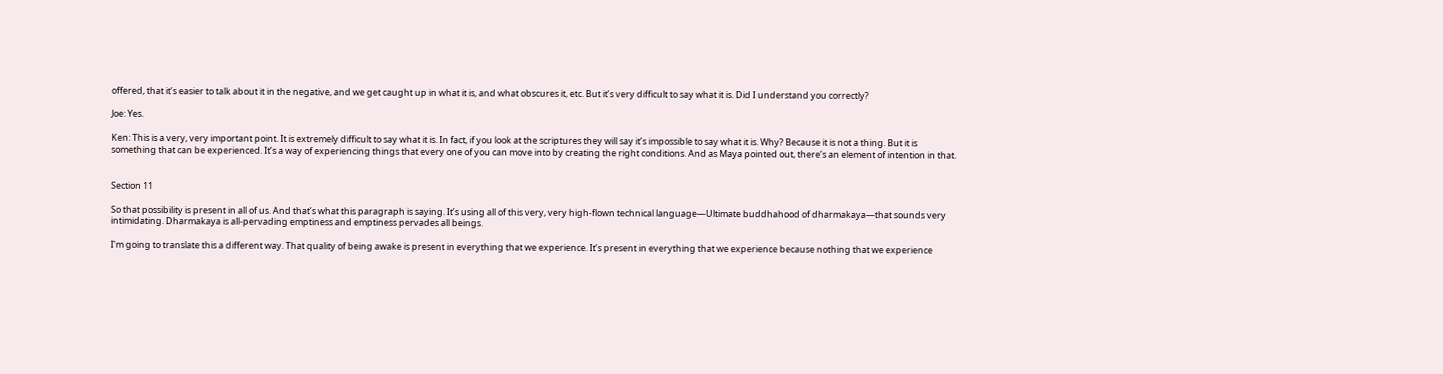offered, that it’s easier to talk about it in the negative, and we get caught up in what it is, and what obscures it, etc. But it’s very difficult to say what it is. Did I understand you correctly?

Joe: Yes.

Ken: This is a very, very important point. It is extremely difficult to say what it is. In fact, if you look at the scriptures they will say it’s impossible to say what it is. Why? Because it is not a thing. But it is something that can be experienced. It’s a way of experiencing things that every one of you can move into by creating the right conditions. And as Maya pointed out, there’s an element of intention in that.


Section 11

So that possibility is present in all of us. And that’s what this paragraph is saying. It’s using all of this very, very high-flown technical language—Ultimate buddhahood of dharmakaya—that sounds very intimidating. Dharmakaya is all-pervading emptiness and emptiness pervades all beings.

I’m going to translate this a different way. That quality of being awake is present in everything that we experience. It’s present in everything that we experience because nothing that we experience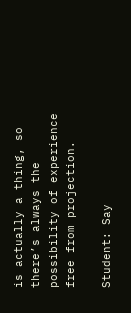is actually a thing, so there’s always the possibility of experience free from projection.

Student: Say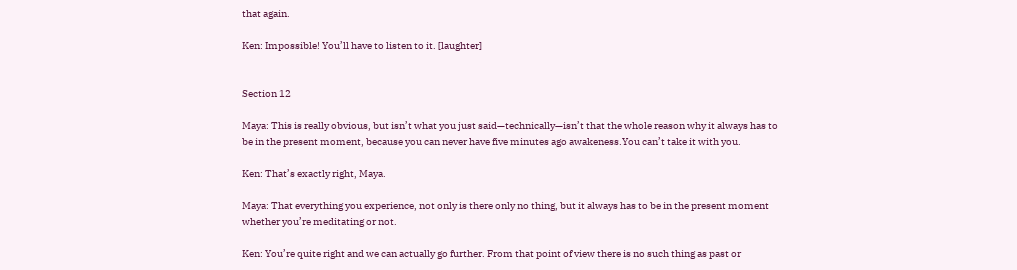that again.

Ken: Impossible! You’ll have to listen to it. [laughter]


Section 12

Maya: This is really obvious, but isn’t what you just said—technically—isn’t that the whole reason why it always has to be in the present moment, because you can never have five minutes ago awakeness.You can’t take it with you.

Ken: That’s exactly right, Maya.

Maya: That everything you experience, not only is there only no thing, but it always has to be in the present moment whether you’re meditating or not.

Ken: You’re quite right and we can actually go further. From that point of view there is no such thing as past or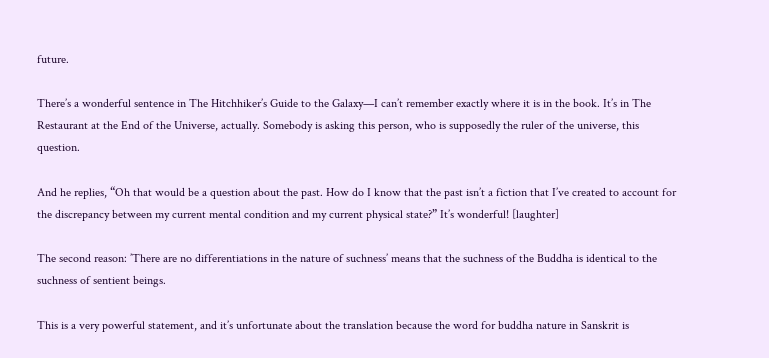future.

There’s a wonderful sentence in The Hitchhiker’s Guide to the Galaxy—I can’t remember exactly where it is in the book. It’s in The Restaurant at the End of the Universe, actually. Somebody is asking this person, who is supposedly the ruler of the universe, this question.

And he replies, “Oh that would be a question about the past. How do I know that the past isn’t a fiction that I’ve created to account for the discrepancy between my current mental condition and my current physical state?” It’s wonderful! [laughter]

The second reason: ’There are no differentiations in the nature of suchness’ means that the suchness of the Buddha is identical to the suchness of sentient beings.

This is a very powerful statement, and it’s unfortunate about the translation because the word for buddha nature in Sanskrit is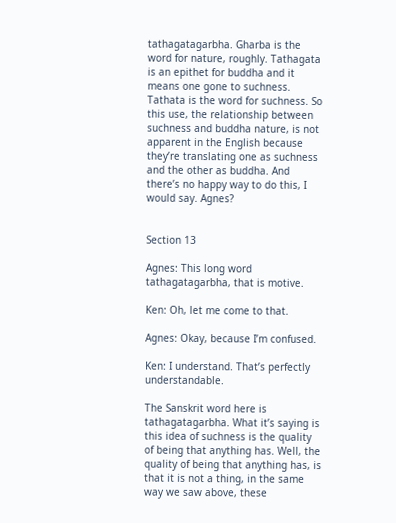tathagatagarbha. Gharba is the word for nature, roughly. Tathagata is an epithet for buddha and it means one gone to suchness. Tathata is the word for suchness. So this use, the relationship between suchness and buddha nature, is not apparent in the English because they’re translating one as suchness and the other as buddha. And there’s no happy way to do this, I would say. Agnes?


Section 13

Agnes: This long word tathagatagarbha, that is motive.

Ken: Oh, let me come to that.

Agnes: Okay, because I’m confused.

Ken: I understand. That’s perfectly understandable.

The Sanskrit word here is tathagatagarbha. What it’s saying is this idea of suchness is the quality of being that anything has. Well, the quality of being that anything has, is that it is not a thing, in the same way we saw above, these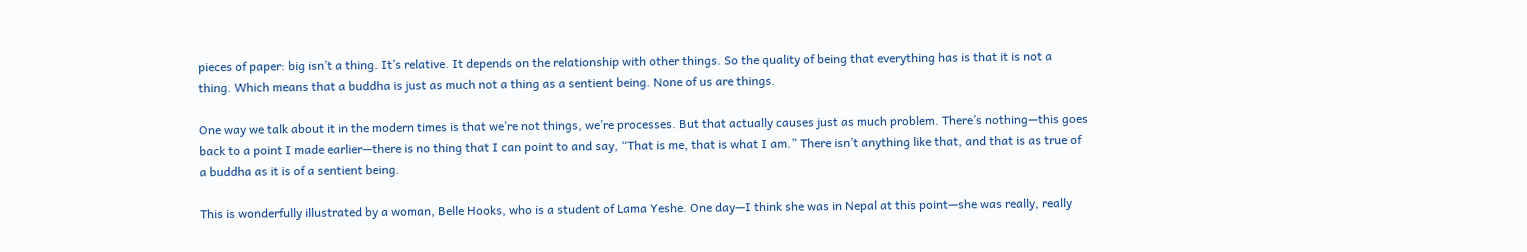pieces of paper: big isn’t a thing. It’s relative. It depends on the relationship with other things. So the quality of being that everything has is that it is not a thing. Which means that a buddha is just as much not a thing as a sentient being. None of us are things.

One way we talk about it in the modern times is that we’re not things, we’re processes. But that actually causes just as much problem. There’s nothing—this goes back to a point I made earlier—there is no thing that I can point to and say, “That is me, that is what I am.” There isn’t anything like that, and that is as true of a buddha as it is of a sentient being.

This is wonderfully illustrated by a woman, Belle Hooks, who is a student of Lama Yeshe. One day—I think she was in Nepal at this point—she was really, really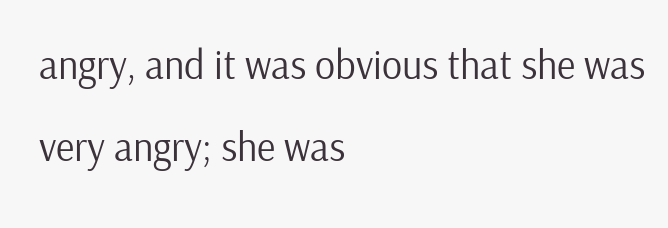angry, and it was obvious that she was very angry; she was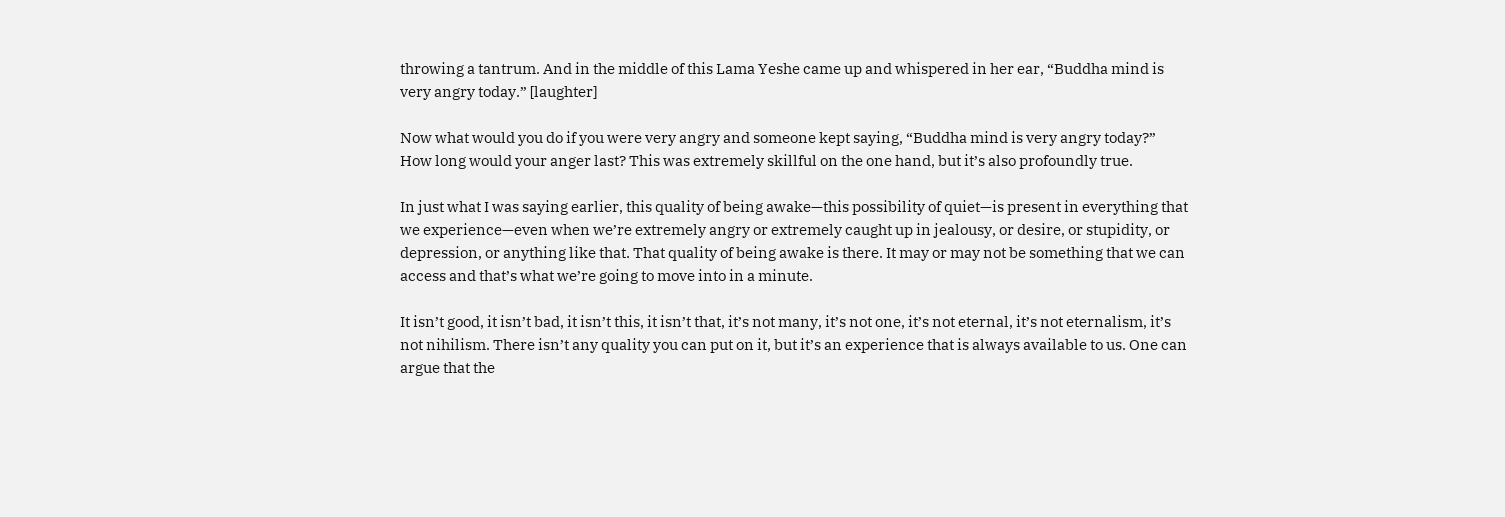throwing a tantrum. And in the middle of this Lama Yeshe came up and whispered in her ear, “Buddha mind is very angry today.” [laughter]

Now what would you do if you were very angry and someone kept saying, “Buddha mind is very angry today?” How long would your anger last? This was extremely skillful on the one hand, but it’s also profoundly true.

In just what I was saying earlier, this quality of being awake—this possibility of quiet—is present in everything that we experience—even when we’re extremely angry or extremely caught up in jealousy, or desire, or stupidity, or depression, or anything like that. That quality of being awake is there. It may or may not be something that we can access and that’s what we’re going to move into in a minute.

It isn’t good, it isn’t bad, it isn’t this, it isn’t that, it’s not many, it’s not one, it’s not eternal, it’s not eternalism, it’s not nihilism. There isn’t any quality you can put on it, but it’s an experience that is always available to us. One can argue that the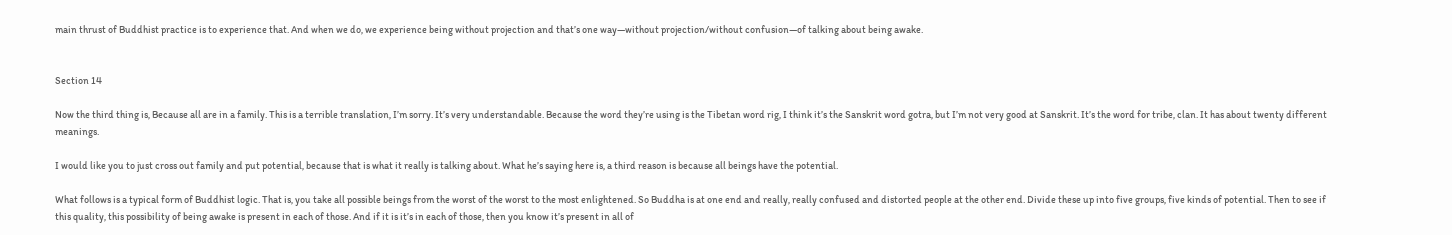main thrust of Buddhist practice is to experience that. And when we do, we experience being without projection and that’s one way—without projection/without confusion—of talking about being awake.


Section 14

Now the third thing is, Because all are in a family. This is a terrible translation, I’m sorry. It’s very understandable. Because the word they’re using is the Tibetan word rig, I think it’s the Sanskrit word gotra, but I’m not very good at Sanskrit. It’s the word for tribe, clan. It has about twenty different meanings.

I would like you to just cross out family and put potential, because that is what it really is talking about. What he’s saying here is, a third reason is because all beings have the potential.

What follows is a typical form of Buddhist logic. That is, you take all possible beings from the worst of the worst to the most enlightened. So Buddha is at one end and really, really confused and distorted people at the other end. Divide these up into five groups, five kinds of potential. Then to see if this quality, this possibility of being awake is present in each of those. And if it is it’s in each of those, then you know it’s present in all of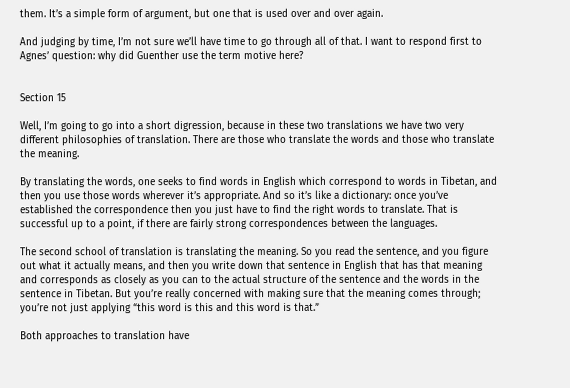them. It’s a simple form of argument, but one that is used over and over again.

And judging by time, I’m not sure we’ll have time to go through all of that. I want to respond first to Agnes’ question: why did Guenther use the term motive here?


Section 15

Well, I’m going to go into a short digression, because in these two translations we have two very different philosophies of translation. There are those who translate the words and those who translate the meaning.

By translating the words, one seeks to find words in English which correspond to words in Tibetan, and then you use those words wherever it’s appropriate. And so it’s like a dictionary: once you’ve established the correspondence then you just have to find the right words to translate. That is successful up to a point, if there are fairly strong correspondences between the languages.

The second school of translation is translating the meaning. So you read the sentence, and you figure out what it actually means, and then you write down that sentence in English that has that meaning and corresponds as closely as you can to the actual structure of the sentence and the words in the sentence in Tibetan. But you’re really concerned with making sure that the meaning comes through; you’re not just applying “this word is this and this word is that.”

Both approaches to translation have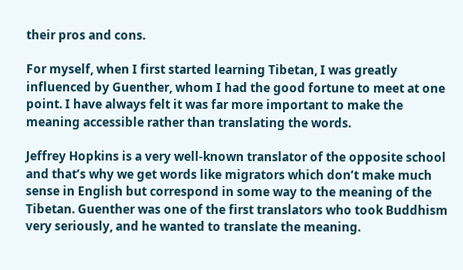their pros and cons.

For myself, when I first started learning Tibetan, I was greatly influenced by Guenther, whom I had the good fortune to meet at one point. I have always felt it was far more important to make the meaning accessible rather than translating the words.

Jeffrey Hopkins is a very well-known translator of the opposite school and that’s why we get words like migrators which don’t make much sense in English but correspond in some way to the meaning of the Tibetan. Guenther was one of the first translators who took Buddhism very seriously, and he wanted to translate the meaning.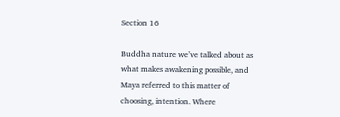Section 16

Buddha nature we’ve talked about as what makes awakening possible, and Maya referred to this matter of choosing, intention. Where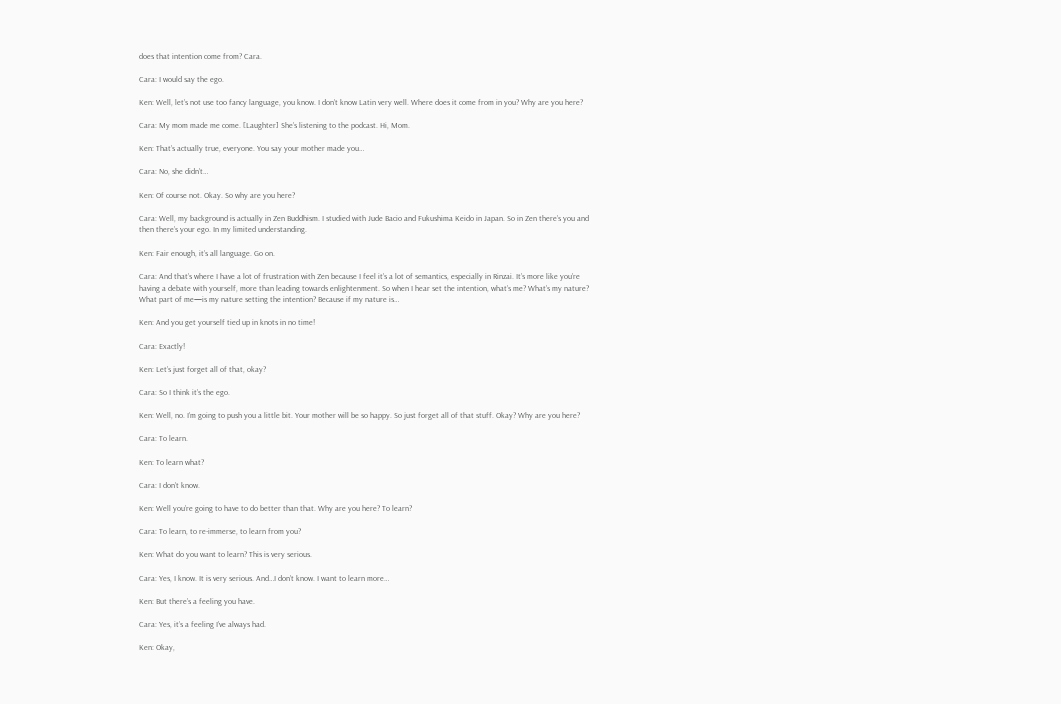does that intention come from? Cara.

Cara: I would say the ego.

Ken: Well, let’s not use too fancy language, you know. I don’t know Latin very well. Where does it come from in you? Why are you here?

Cara: My mom made me come. [Laughter] She’s listening to the podcast. Hi, Mom.

Ken: That’s actually true, everyone. You say your mother made you…

Cara: No, she didn’t…

Ken: Of course not. Okay. So why are you here?

Cara: Well, my background is actually in Zen Buddhism. I studied with Jude Bacio and Fukushima Keido in Japan. So in Zen there’s you and then there’s your ego. In my limited understanding.

Ken: Fair enough, it’s all language. Go on.

Cara: And that’s where I have a lot of frustration with Zen because I feel it’s a lot of semantics, especially in Rinzai. It’s more like you’re having a debate with yourself, more than leading towards enlightenment. So when I hear set the intention, what’s me? What’s my nature? What part of me—is my nature setting the intention? Because if my nature is…

Ken: And you get yourself tied up in knots in no time!

Cara: Exactly!

Ken: Let’s just forget all of that, okay?

Cara: So I think it’s the ego.

Ken: Well, no. I’m going to push you a little bit. Your mother will be so happy. So just forget all of that stuff. Okay? Why are you here?

Cara: To learn.

Ken: To learn what?

Cara: I don’t know.

Ken: Well you’re going to have to do better than that. Why are you here? To learn?

Cara: To learn, to re-immerse, to learn from you?

Ken: What do you want to learn? This is very serious.

Cara: Yes, I know. It is very serious. And…I don’t know. I want to learn more…

Ken: But there’s a feeling you have.

Cara: Yes, it’s a feeling I’ve always had.

Ken: Okay,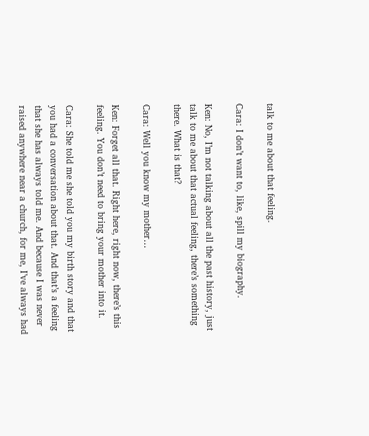talk to me about that feeling.

Cara: I don’t want to, like, spill my biography.

Ken: No, I’m not talking about all the past history, just talk to me about that actual feeling, there’s something there. What is that?

Cara: Well you know my mother…

Ken: Forget all that. Right here, right now, there’s this feeling. You don’t need to bring your mother into it.

Cara: She told me she told you my birth story and that you had a conversation about that. And that’s a feeling that she has always told me. And because I was never raised anywhere near a church, for me, I’ve always had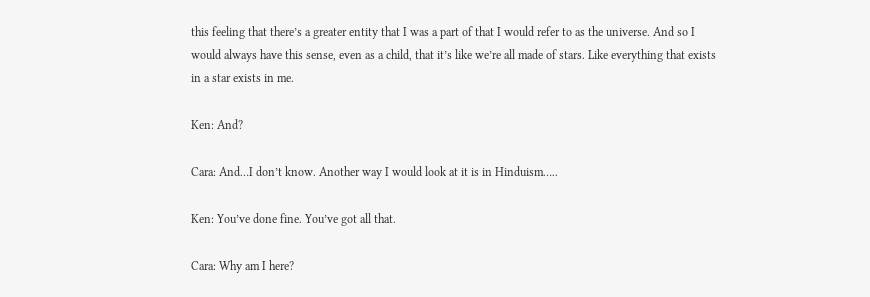this feeling that there’s a greater entity that I was a part of that I would refer to as the universe. And so I would always have this sense, even as a child, that it’s like we’re all made of stars. Like everything that exists in a star exists in me.

Ken: And?

Cara: And…I don’t know. Another way I would look at it is in Hinduism…..

Ken: You’ve done fine. You’ve got all that.

Cara: Why am I here?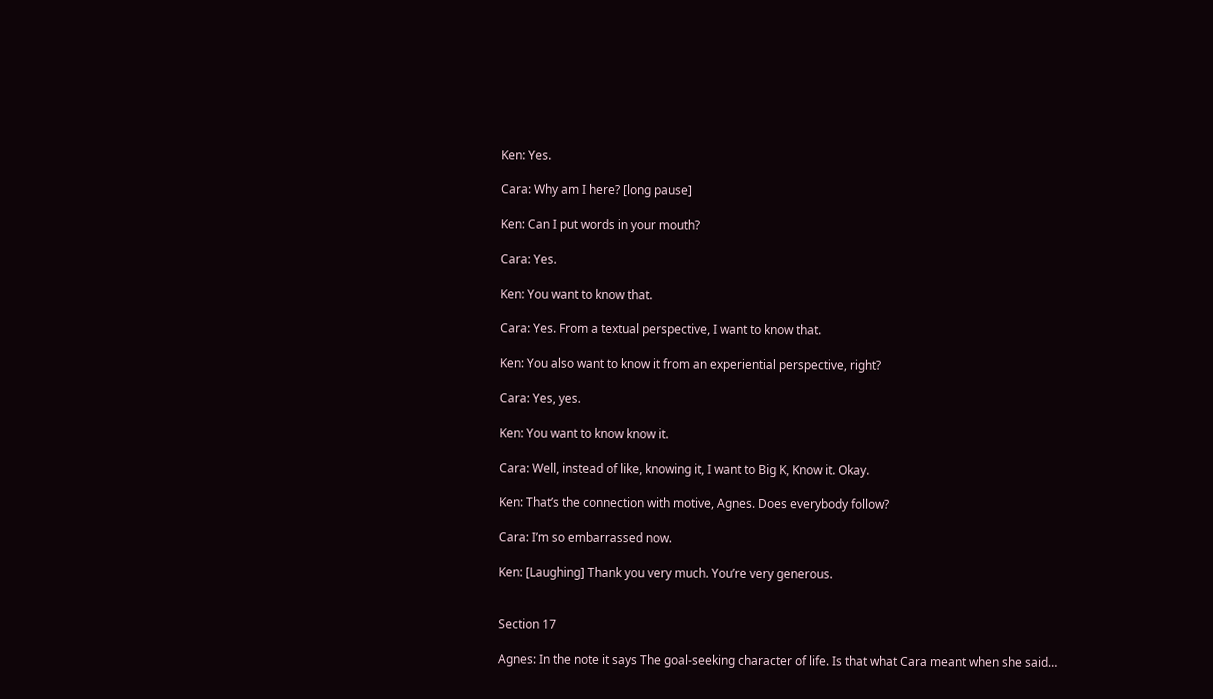Ken: Yes.

Cara: Why am I here? [long pause]

Ken: Can I put words in your mouth?

Cara: Yes.

Ken: You want to know that.

Cara: Yes. From a textual perspective, I want to know that.

Ken: You also want to know it from an experiential perspective, right?

Cara: Yes, yes.

Ken: You want to know know it.

Cara: Well, instead of like, knowing it, I want to Big K, Know it. Okay.

Ken: That’s the connection with motive, Agnes. Does everybody follow?

Cara: I’m so embarrassed now.

Ken: [Laughing] Thank you very much. You’re very generous.


Section 17

Agnes: In the note it says The goal-seeking character of life. Is that what Cara meant when she said…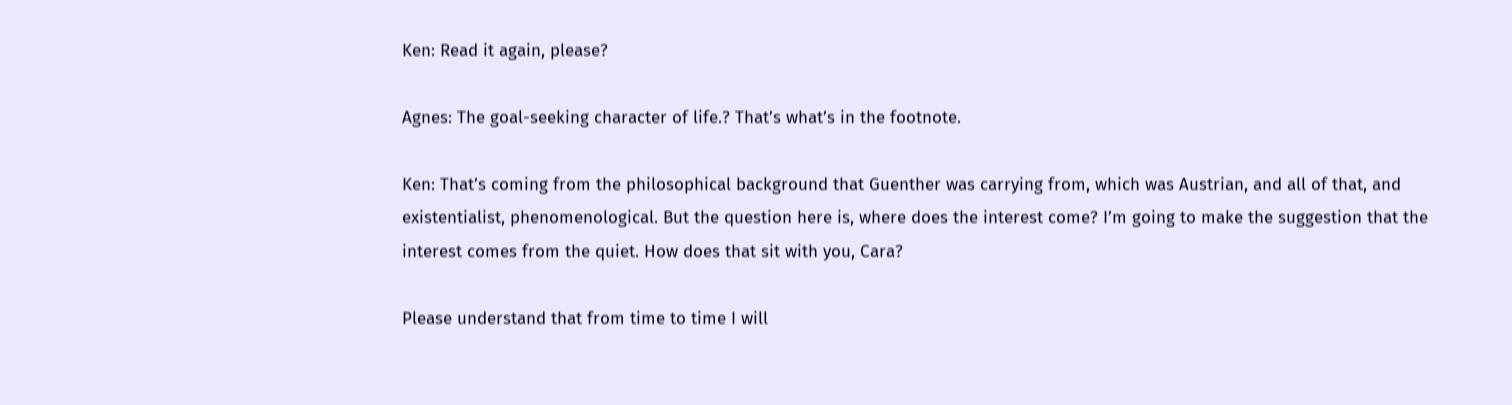Ken: Read it again, please?

Agnes: The goal-seeking character of life.? That’s what’s in the footnote.

Ken: That’s coming from the philosophical background that Guenther was carrying from, which was Austrian, and all of that, and existentialist, phenomenological. But the question here is, where does the interest come? I’m going to make the suggestion that the interest comes from the quiet. How does that sit with you, Cara?

Please understand that from time to time I will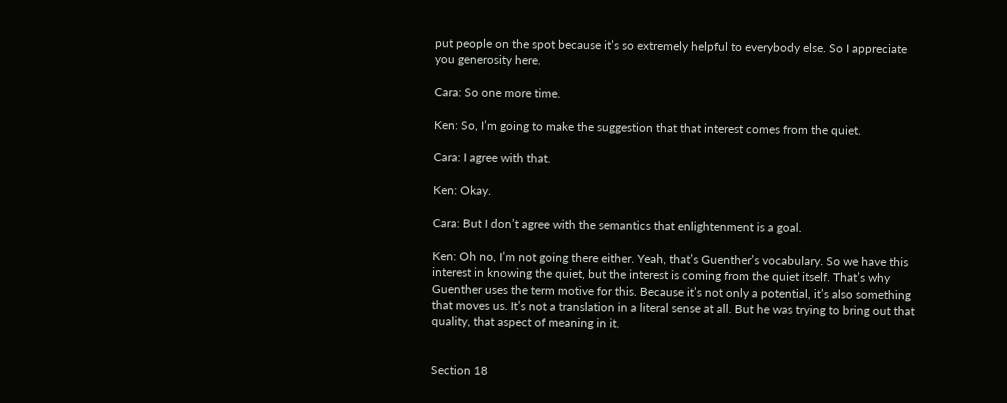put people on the spot because it’s so extremely helpful to everybody else. So I appreciate you generosity here.

Cara: So one more time.

Ken: So, I’m going to make the suggestion that that interest comes from the quiet.

Cara: I agree with that.

Ken: Okay.

Cara: But I don’t agree with the semantics that enlightenment is a goal.

Ken: Oh no, I’m not going there either. Yeah, that’s Guenther’s vocabulary. So we have this interest in knowing the quiet, but the interest is coming from the quiet itself. That’s why Guenther uses the term motive for this. Because it’s not only a potential, it’s also something that moves us. It’s not a translation in a literal sense at all. But he was trying to bring out that quality, that aspect of meaning in it.


Section 18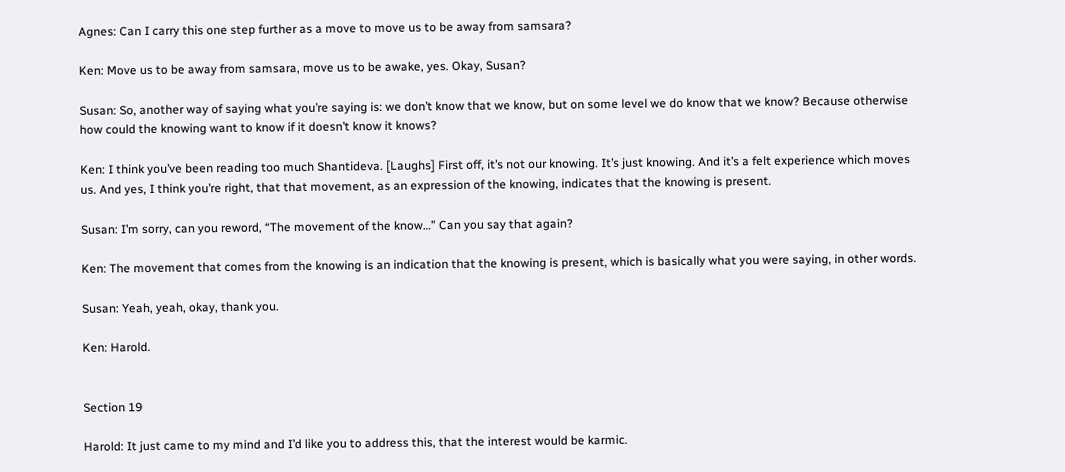Agnes: Can I carry this one step further as a move to move us to be away from samsara?

Ken: Move us to be away from samsara, move us to be awake, yes. Okay, Susan?

Susan: So, another way of saying what you’re saying is: we don’t know that we know, but on some level we do know that we know? Because otherwise how could the knowing want to know if it doesn’t know it knows?

Ken: I think you’ve been reading too much Shantideva. [Laughs] First off, it’s not our knowing. It’s just knowing. And it’s a felt experience which moves us. And yes, I think you’re right, that that movement, as an expression of the knowing, indicates that the knowing is present.

Susan: I’m sorry, can you reword, “The movement of the know…” Can you say that again?

Ken: The movement that comes from the knowing is an indication that the knowing is present, which is basically what you were saying, in other words.

Susan: Yeah, yeah, okay, thank you.

Ken: Harold.


Section 19

Harold: It just came to my mind and I’d like you to address this, that the interest would be karmic.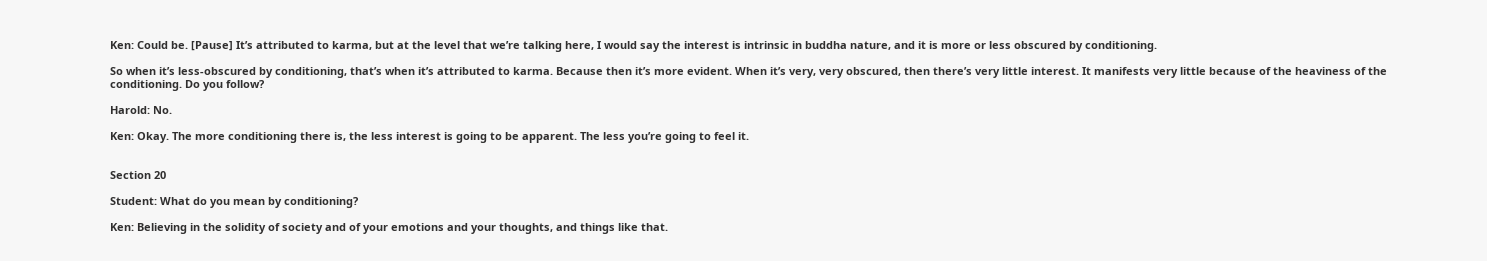Ken: Could be. [Pause] It’s attributed to karma, but at the level that we’re talking here, I would say the interest is intrinsic in buddha nature, and it is more or less obscured by conditioning.

So when it’s less-obscured by conditioning, that’s when it’s attributed to karma. Because then it’s more evident. When it’s very, very obscured, then there’s very little interest. It manifests very little because of the heaviness of the conditioning. Do you follow?

Harold: No.

Ken: Okay. The more conditioning there is, the less interest is going to be apparent. The less you’re going to feel it.


Section 20

Student: What do you mean by conditioning?

Ken: Believing in the solidity of society and of your emotions and your thoughts, and things like that.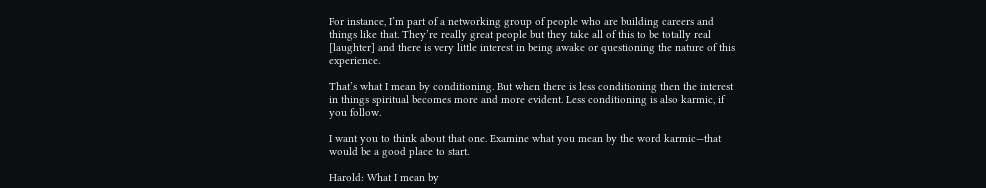For instance, I’m part of a networking group of people who are building careers and things like that. They’re really great people but they take all of this to be totally real [laughter] and there is very little interest in being awake or questioning the nature of this experience.

That’s what I mean by conditioning. But when there is less conditioning then the interest in things spiritual becomes more and more evident. Less conditioning is also karmic, if you follow.

I want you to think about that one. Examine what you mean by the word karmic—that would be a good place to start.

Harold: What I mean by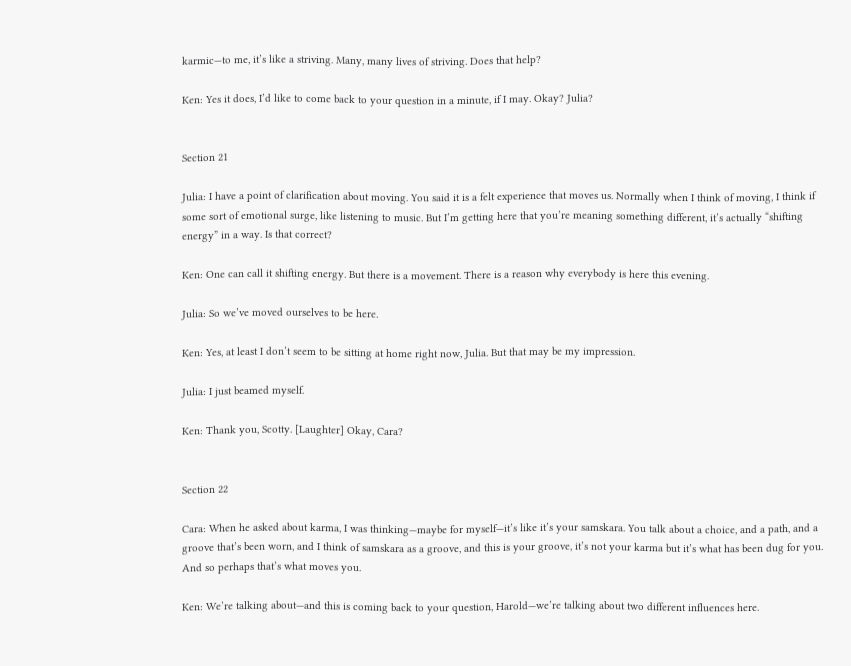karmic—to me, it’s like a striving. Many, many lives of striving. Does that help?

Ken: Yes it does, I’d like to come back to your question in a minute, if I may. Okay? Julia?


Section 21

Julia: I have a point of clarification about moving. You said it is a felt experience that moves us. Normally when I think of moving, I think if some sort of emotional surge, like listening to music. But I’m getting here that you’re meaning something different, it’s actually “shifting energy” in a way. Is that correct?

Ken: One can call it shifting energy. But there is a movement. There is a reason why everybody is here this evening.

Julia: So we’ve moved ourselves to be here.

Ken: Yes, at least I don’t seem to be sitting at home right now, Julia. But that may be my impression.

Julia: I just beamed myself.

Ken: Thank you, Scotty. [Laughter] Okay, Cara?


Section 22

Cara: When he asked about karma, I was thinking—maybe for myself—it’s like it’s your samskara. You talk about a choice, and a path, and a groove that’s been worn, and I think of samskara as a groove, and this is your groove, it’s not your karma but it’s what has been dug for you. And so perhaps that’s what moves you.

Ken: We’re talking about—and this is coming back to your question, Harold—we’re talking about two different influences here.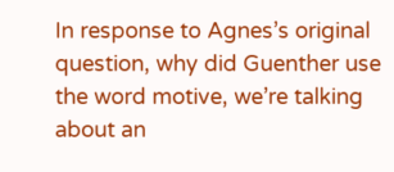In response to Agnes’s original question, why did Guenther use the word motive, we’re talking about an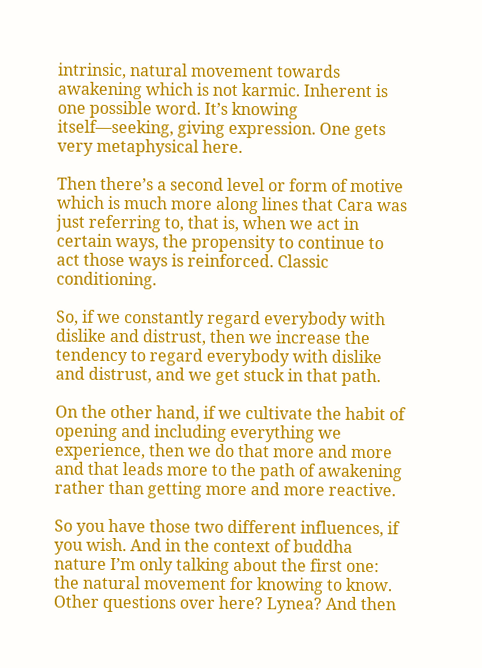intrinsic, natural movement towards awakening which is not karmic. Inherent is one possible word. It’s knowing itself—seeking, giving expression. One gets very metaphysical here.

Then there’s a second level or form of motive which is much more along lines that Cara was just referring to, that is, when we act in certain ways, the propensity to continue to act those ways is reinforced. Classic conditioning.

So, if we constantly regard everybody with dislike and distrust, then we increase the tendency to regard everybody with dislike and distrust, and we get stuck in that path.

On the other hand, if we cultivate the habit of opening and including everything we experience, then we do that more and more and that leads more to the path of awakening rather than getting more and more reactive.

So you have those two different influences, if you wish. And in the context of buddha nature I’m only talking about the first one: the natural movement for knowing to know. Other questions over here? Lynea? And then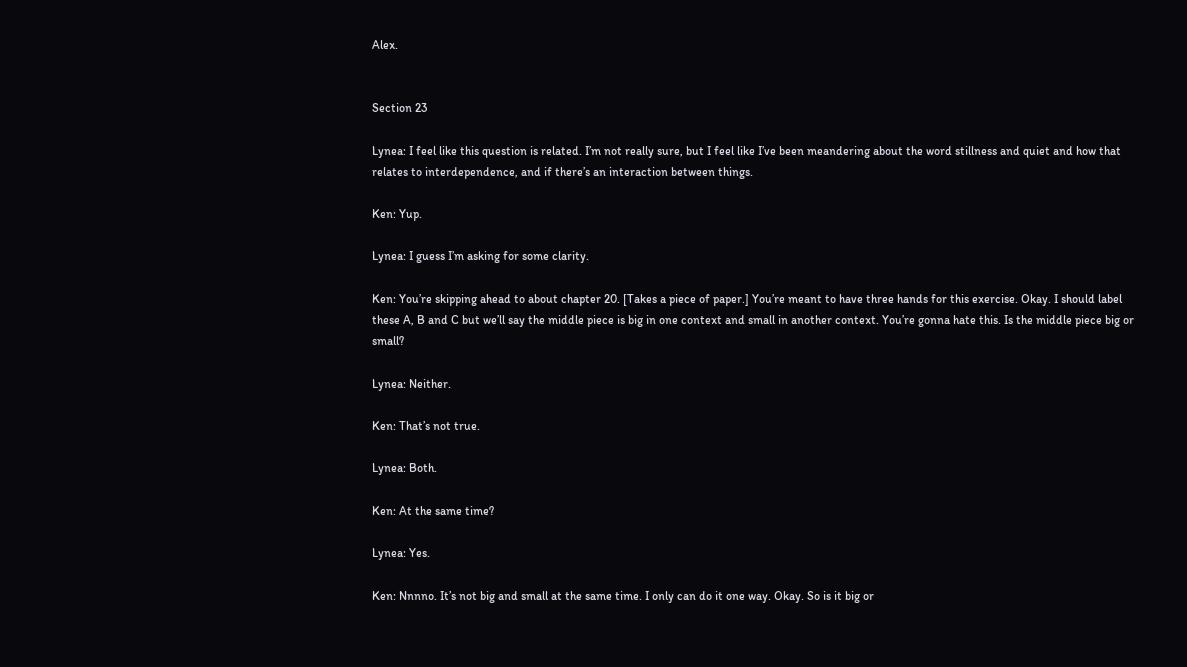Alex.


Section 23

Lynea: I feel like this question is related. I’m not really sure, but I feel like I’ve been meandering about the word stillness and quiet and how that relates to interdependence, and if there’s an interaction between things.

Ken: Yup.

Lynea: I guess I’m asking for some clarity.

Ken: You’re skipping ahead to about chapter 20. [Takes a piece of paper.] You’re meant to have three hands for this exercise. Okay. I should label these A, B and C but we’ll say the middle piece is big in one context and small in another context. You’re gonna hate this. Is the middle piece big or small?

Lynea: Neither.

Ken: That’s not true.

Lynea: Both.

Ken: At the same time?

Lynea: Yes.

Ken: Nnnno. It’s not big and small at the same time. I only can do it one way. Okay. So is it big or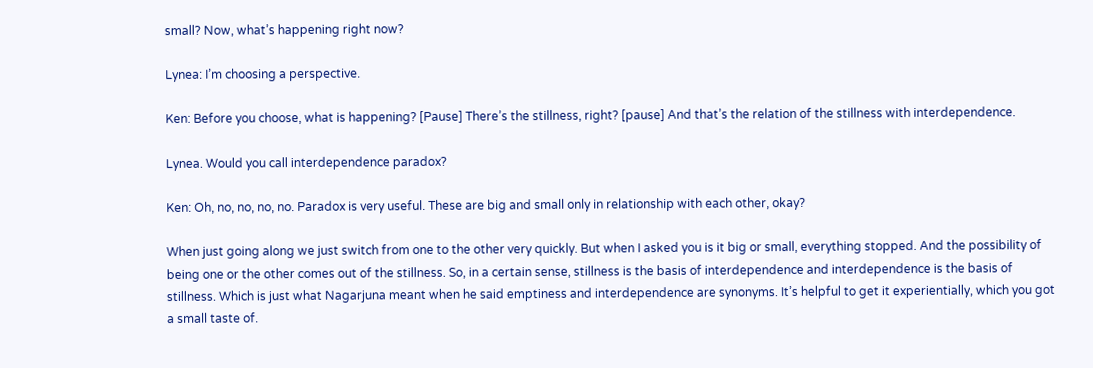small? Now, what’s happening right now?

Lynea: I’m choosing a perspective.

Ken: Before you choose, what is happening? [Pause] There’s the stillness, right? [pause] And that’s the relation of the stillness with interdependence.

Lynea. Would you call interdependence paradox?

Ken: Oh, no, no, no, no. Paradox is very useful. These are big and small only in relationship with each other, okay?

When just going along we just switch from one to the other very quickly. But when I asked you is it big or small, everything stopped. And the possibility of being one or the other comes out of the stillness. So, in a certain sense, stillness is the basis of interdependence and interdependence is the basis of stillness. Which is just what Nagarjuna meant when he said emptiness and interdependence are synonyms. It’s helpful to get it experientially, which you got a small taste of.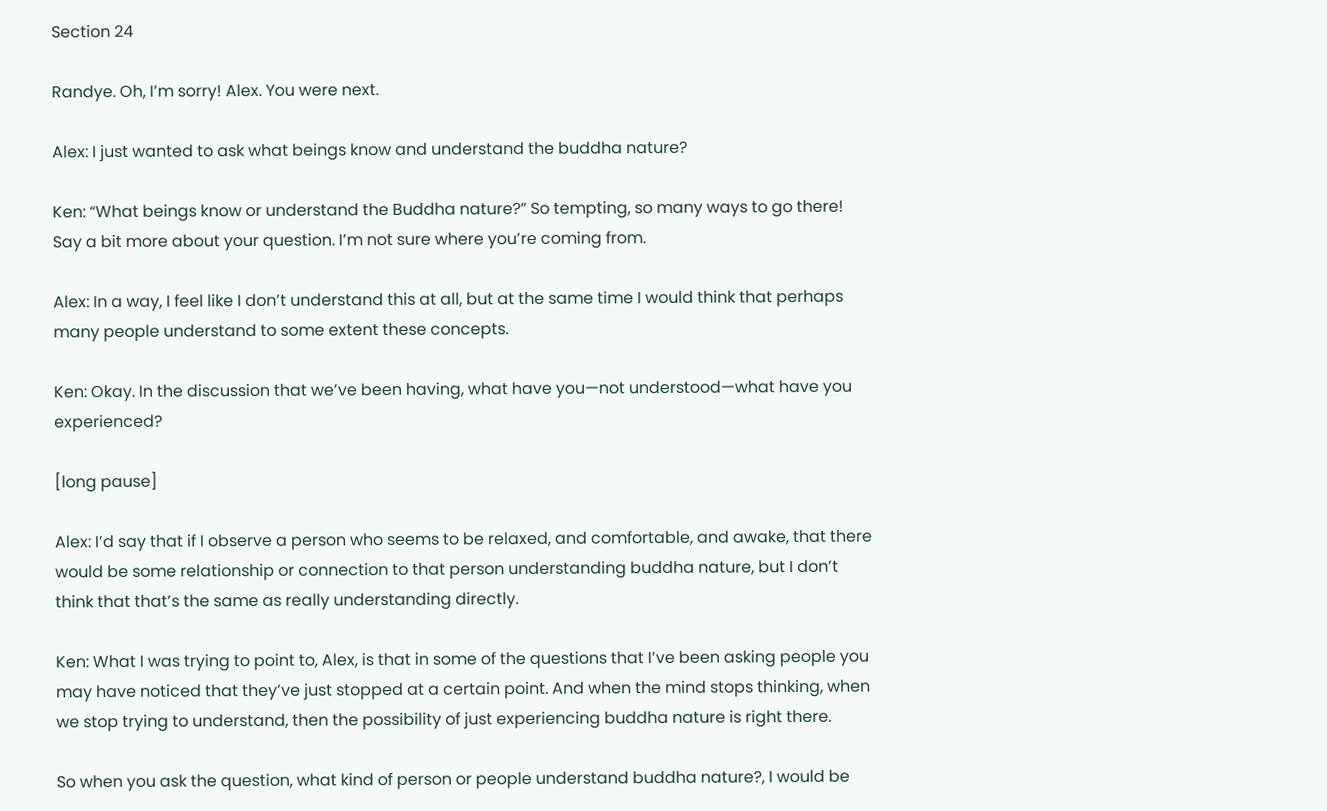Section 24

Randye. Oh, I’m sorry! Alex. You were next.

Alex: I just wanted to ask what beings know and understand the buddha nature?

Ken: “What beings know or understand the Buddha nature?” So tempting, so many ways to go there! Say a bit more about your question. I’m not sure where you’re coming from.

Alex: In a way, I feel like I don’t understand this at all, but at the same time I would think that perhaps many people understand to some extent these concepts.

Ken: Okay. In the discussion that we’ve been having, what have you—not understood—what have you experienced?

[long pause]

Alex: I’d say that if I observe a person who seems to be relaxed, and comfortable, and awake, that there would be some relationship or connection to that person understanding buddha nature, but I don’t think that that’s the same as really understanding directly.

Ken: What I was trying to point to, Alex, is that in some of the questions that I’ve been asking people you may have noticed that they’ve just stopped at a certain point. And when the mind stops thinking, when we stop trying to understand, then the possibility of just experiencing buddha nature is right there.

So when you ask the question, what kind of person or people understand buddha nature?, I would be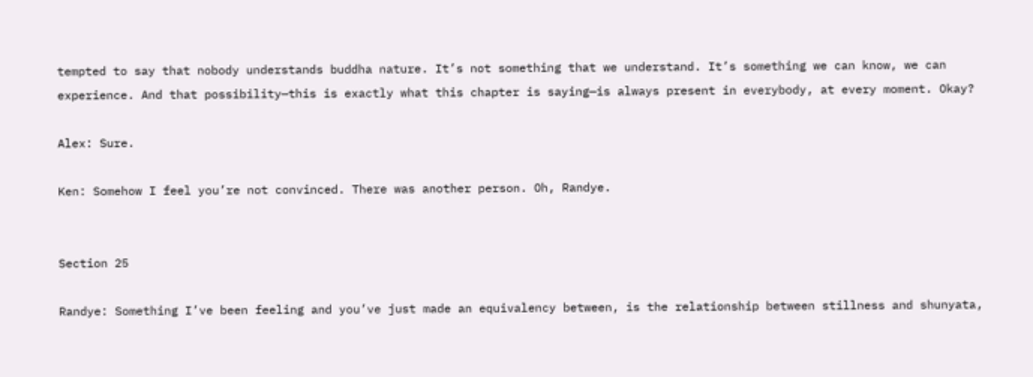tempted to say that nobody understands buddha nature. It’s not something that we understand. It’s something we can know, we can experience. And that possibility—this is exactly what this chapter is saying—is always present in everybody, at every moment. Okay?

Alex: Sure.

Ken: Somehow I feel you’re not convinced. There was another person. Oh, Randye.


Section 25

Randye: Something I’ve been feeling and you’ve just made an equivalency between, is the relationship between stillness and shunyata,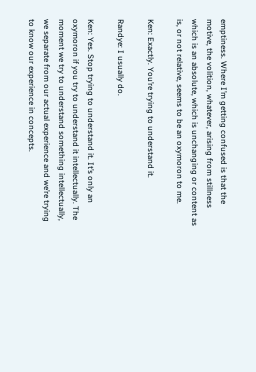emptiness. Where I’m getting confused is that the motive, the volition, whatever, arising from stillness which is an absolute, which is unchanging or content as is, or not relative, seems to be an oxymoron to me.

Ken: Exactly. You’re trying to understand it.

Randye: I usually do.

Ken: Yes. Stop trying to understand it. It’s only an oxymoron if you try to understand it intellectually. The moment we try to understand something intellectually, we separate from our actual experience and we’re trying to know our experience in concepts.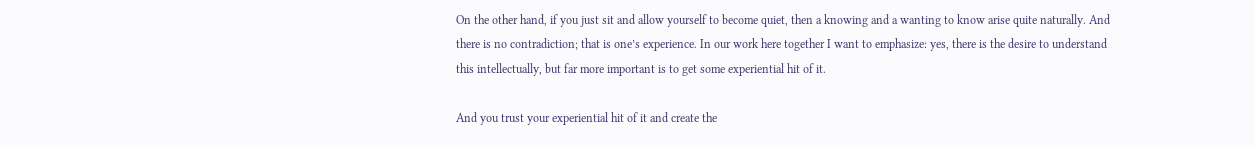On the other hand, if you just sit and allow yourself to become quiet, then a knowing and a wanting to know arise quite naturally. And there is no contradiction; that is one’s experience. In our work here together I want to emphasize: yes, there is the desire to understand this intellectually, but far more important is to get some experiential hit of it.

And you trust your experiential hit of it and create the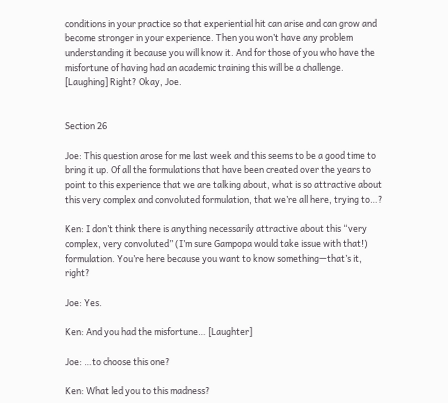conditions in your practice so that experiential hit can arise and can grow and become stronger in your experience. Then you won’t have any problem understanding it because you will know it. And for those of you who have the misfortune of having had an academic training this will be a challenge. [Laughing] Right? Okay, Joe.


Section 26

Joe: This question arose for me last week and this seems to be a good time to bring it up. Of all the formulations that have been created over the years to point to this experience that we are talking about, what is so attractive about this very complex and convoluted formulation, that we’re all here, trying to…?

Ken: I don’t think there is anything necessarily attractive about this “very complex, very convoluted” (I’m sure Gampopa would take issue with that!) formulation. You’re here because you want to know something—that’s it, right?

Joe: Yes.

Ken: And you had the misfortune… [Laughter]

Joe: …to choose this one?

Ken: What led you to this madness?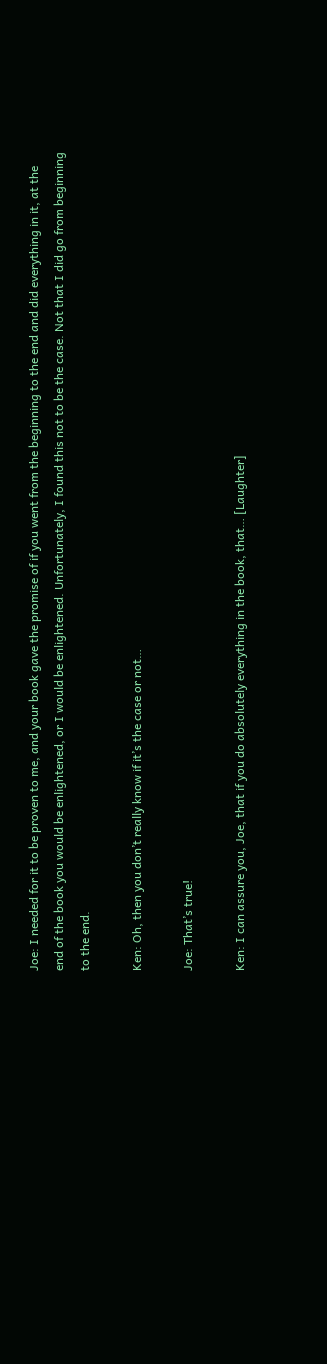Joe: I needed for it to be proven to me, and your book gave the promise of if you went from the beginning to the end and did everything in it, at the end of the book you would be enlightened, or I would be enlightened. Unfortunately, I found this not to be the case. Not that I did go from beginning to the end.

Ken: Oh, then you don’t really know if it’s the case or not…

Joe: That’s true!

Ken: I can assure you, Joe, that if you do absolutely everything in the book, that… [Laughter]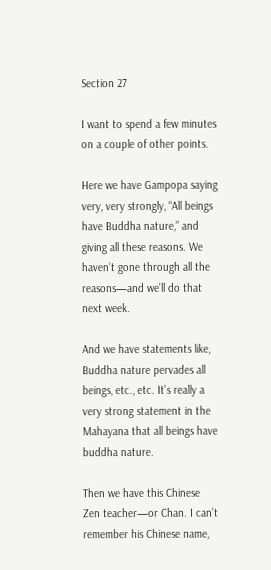Section 27

I want to spend a few minutes on a couple of other points.

Here we have Gampopa saying very, very strongly, “All beings have Buddha nature,” and giving all these reasons. We haven’t gone through all the reasons—and we’ll do that next week.

And we have statements like, Buddha nature pervades all beings, etc., etc. It’s really a very strong statement in the Mahayana that all beings have buddha nature.

Then we have this Chinese Zen teacher—or Chan. I can’t remember his Chinese name,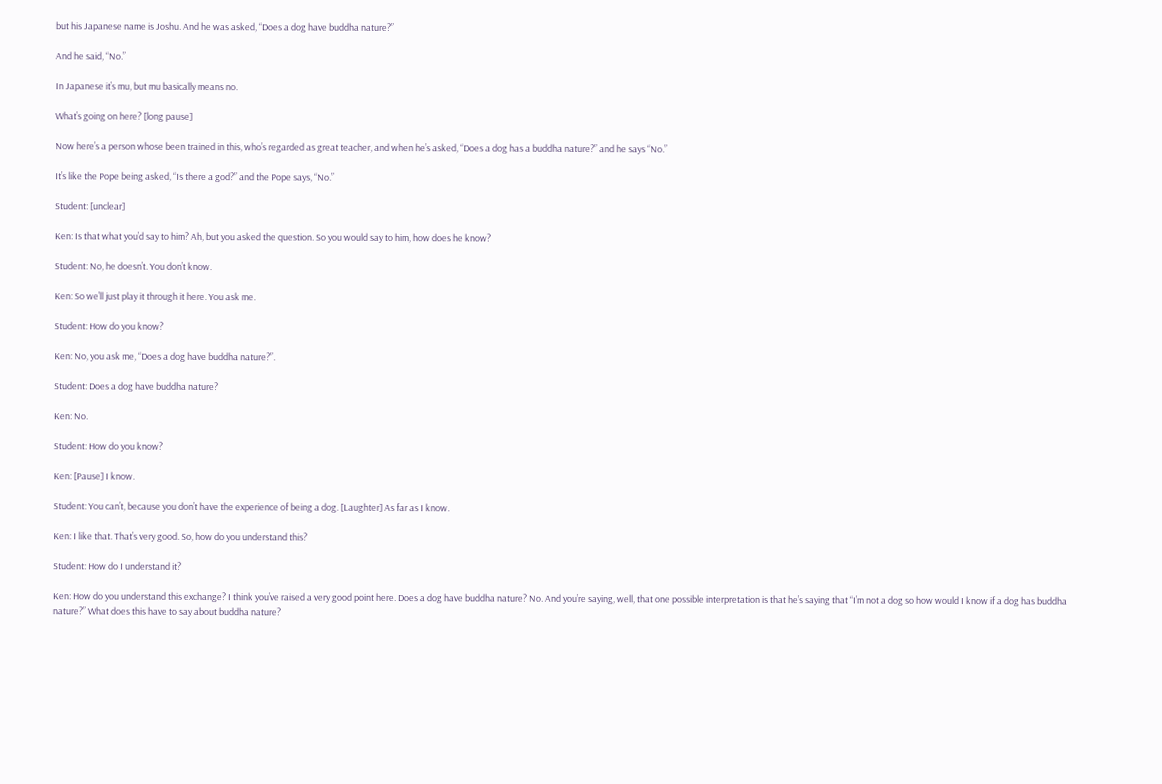but his Japanese name is Joshu. And he was asked, “Does a dog have buddha nature?”

And he said, “No.”

In Japanese it’s mu, but mu basically means no.

What’s going on here? [long pause]

Now here’s a person whose been trained in this, who’s regarded as great teacher, and when he’s asked, “Does a dog has a buddha nature?” and he says “No.”

It’s like the Pope being asked, “Is there a god?” and the Pope says, “No.”

Student: [unclear]

Ken: Is that what you’d say to him? Ah, but you asked the question. So you would say to him, how does he know?

Student: No, he doesn’t. You don’t know.

Ken: So we’ll just play it through it here. You ask me.

Student: How do you know?

Ken: No, you ask me, “Does a dog have buddha nature?”.

Student: Does a dog have buddha nature?

Ken: No.

Student: How do you know?

Ken: [Pause] I know.

Student: You can’t, because you don’t have the experience of being a dog. [Laughter] As far as I know.

Ken: I like that. That’s very good. So, how do you understand this?

Student: How do I understand it?

Ken: How do you understand this exchange? I think you’ve raised a very good point here. Does a dog have buddha nature? No. And you’re saying, well, that one possible interpretation is that he’s saying that “I’m not a dog so how would I know if a dog has buddha nature?” What does this have to say about buddha nature?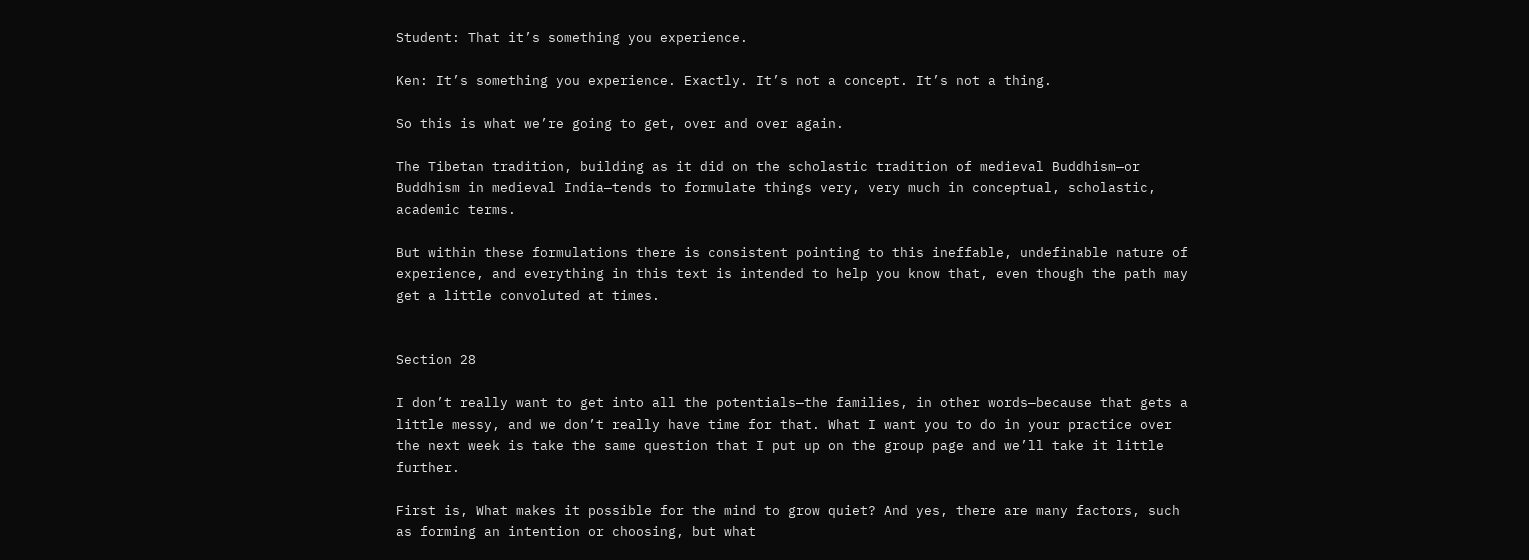Student: That it’s something you experience.

Ken: It’s something you experience. Exactly. It’s not a concept. It’s not a thing.

So this is what we’re going to get, over and over again.

The Tibetan tradition, building as it did on the scholastic tradition of medieval Buddhism—or Buddhism in medieval India—tends to formulate things very, very much in conceptual, scholastic, academic terms.

But within these formulations there is consistent pointing to this ineffable, undefinable nature of experience, and everything in this text is intended to help you know that, even though the path may get a little convoluted at times.


Section 28

I don’t really want to get into all the potentials—the families, in other words—because that gets a little messy, and we don’t really have time for that. What I want you to do in your practice over the next week is take the same question that I put up on the group page and we’ll take it little further.

First is, What makes it possible for the mind to grow quiet? And yes, there are many factors, such as forming an intention or choosing, but what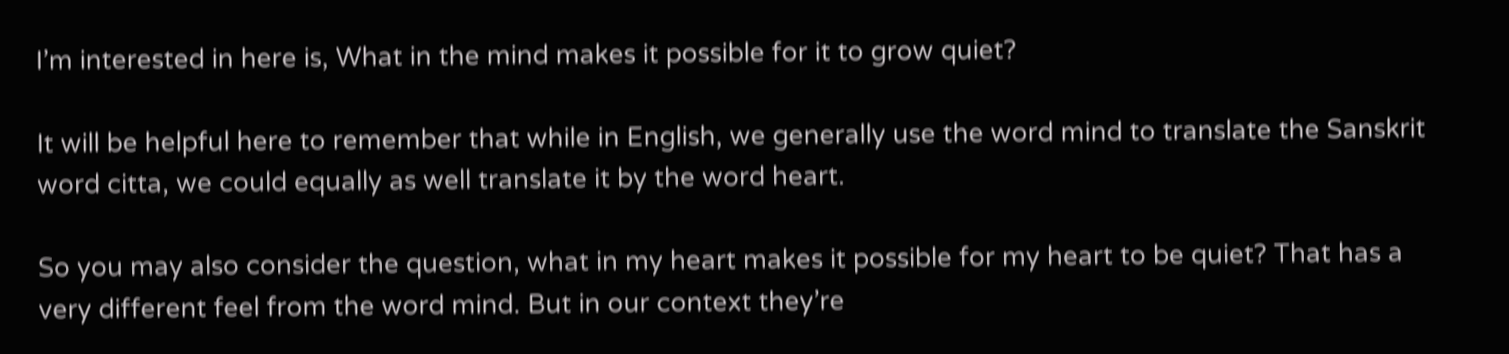I’m interested in here is, What in the mind makes it possible for it to grow quiet?

It will be helpful here to remember that while in English, we generally use the word mind to translate the Sanskrit word citta, we could equally as well translate it by the word heart.

So you may also consider the question, what in my heart makes it possible for my heart to be quiet? That has a very different feel from the word mind. But in our context they’re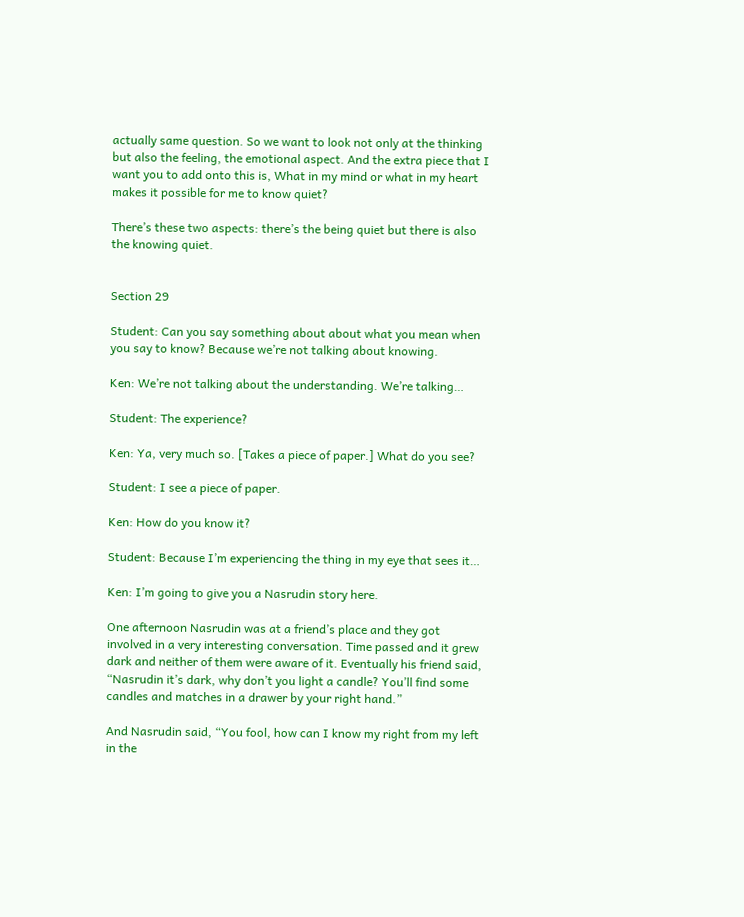actually same question. So we want to look not only at the thinking but also the feeling, the emotional aspect. And the extra piece that I want you to add onto this is, What in my mind or what in my heart makes it possible for me to know quiet?

There’s these two aspects: there’s the being quiet but there is also the knowing quiet.


Section 29

Student: Can you say something about about what you mean when you say to know? Because we’re not talking about knowing.

Ken: We’re not talking about the understanding. We’re talking…

Student: The experience?

Ken: Ya, very much so. [Takes a piece of paper.] What do you see?

Student: I see a piece of paper.

Ken: How do you know it?

Student: Because I’m experiencing the thing in my eye that sees it…

Ken: I’m going to give you a Nasrudin story here.

One afternoon Nasrudin was at a friend’s place and they got involved in a very interesting conversation. Time passed and it grew dark and neither of them were aware of it. Eventually his friend said, “Nasrudin it’s dark, why don’t you light a candle? You’ll find some candles and matches in a drawer by your right hand.”

And Nasrudin said, “You fool, how can I know my right from my left in the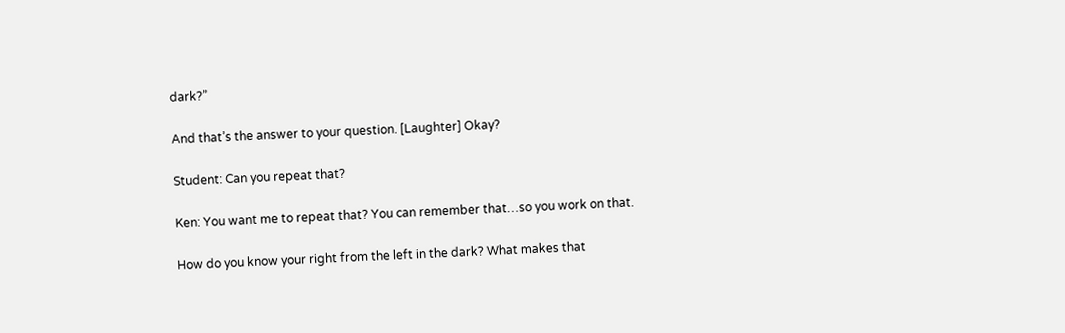dark?”

And that’s the answer to your question. [Laughter] Okay?

Student: Can you repeat that?

Ken: You want me to repeat that? You can remember that…so you work on that.

How do you know your right from the left in the dark? What makes that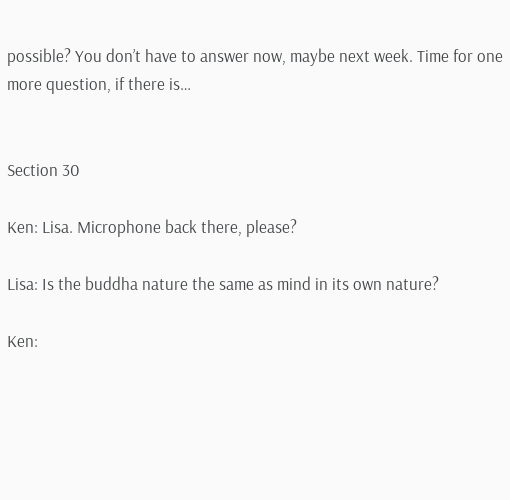possible? You don’t have to answer now, maybe next week. Time for one more question, if there is…


Section 30

Ken: Lisa. Microphone back there, please?

Lisa: Is the buddha nature the same as mind in its own nature?

Ken: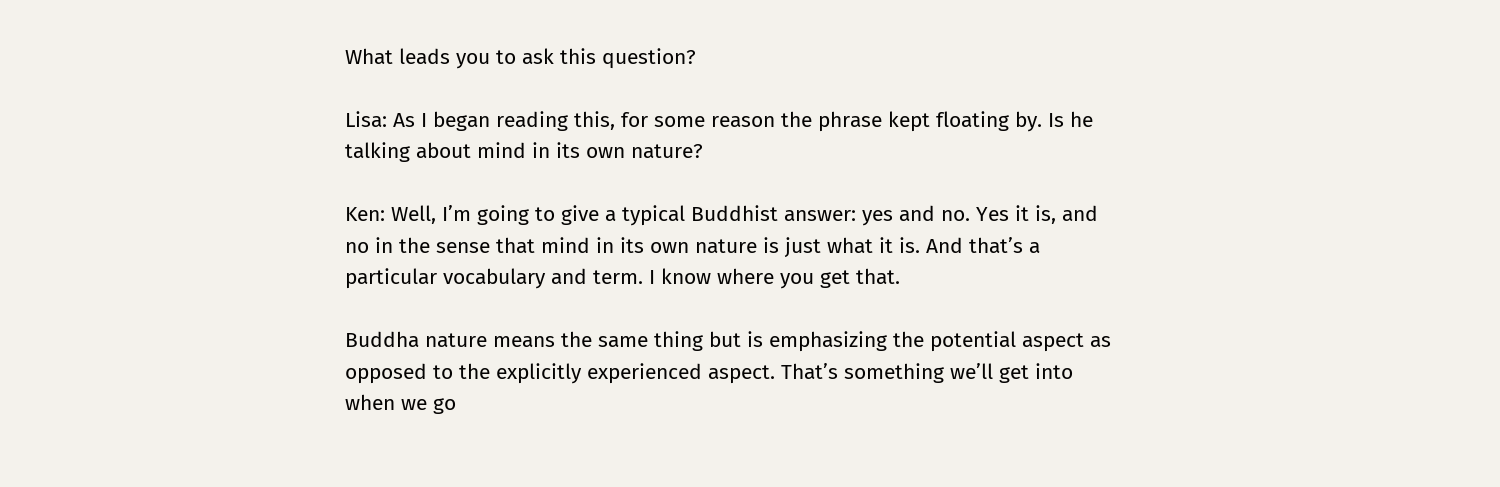What leads you to ask this question?

Lisa: As I began reading this, for some reason the phrase kept floating by. Is he talking about mind in its own nature?

Ken: Well, I’m going to give a typical Buddhist answer: yes and no. Yes it is, and no in the sense that mind in its own nature is just what it is. And that’s a particular vocabulary and term. I know where you get that.

Buddha nature means the same thing but is emphasizing the potential aspect as opposed to the explicitly experienced aspect. That’s something we’ll get into when we go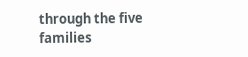through the five families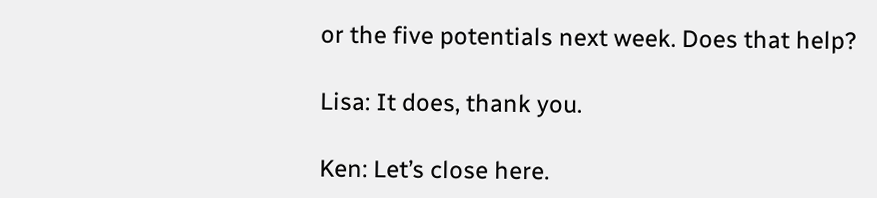or the five potentials next week. Does that help?

Lisa: It does, thank you.

Ken: Let’s close here.